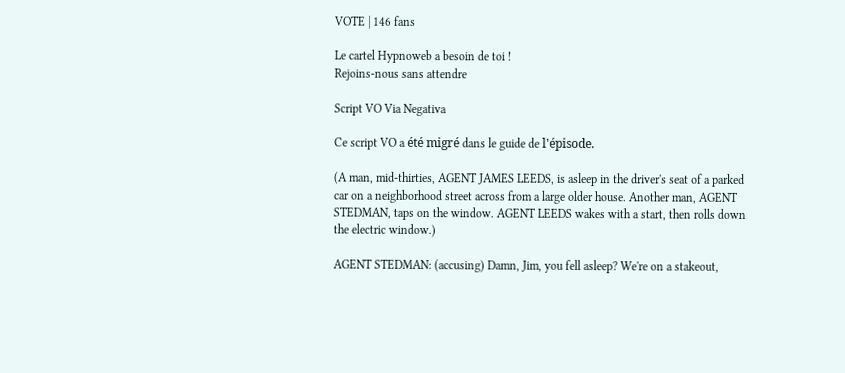VOTE | 146 fans

Le cartel Hypnoweb a besoin de toi !
Rejoins-nous sans attendre

Script VO Via Negativa

Ce script VO a été migré dans le guide de l'épisode.

(A man, mid-thirties, AGENT JAMES LEEDS, is asleep in the driver's seat of a parked
car on a neighborhood street across from a large older house. Another man, AGENT
STEDMAN, taps on the window. AGENT LEEDS wakes with a start, then rolls down
the electric window.)

AGENT STEDMAN: (accusing) Damn, Jim, you fell asleep? We're on a stakeout,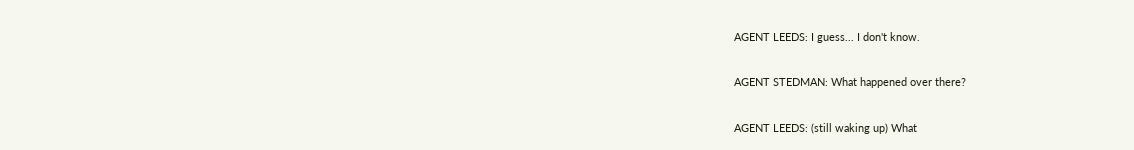AGENT LEEDS: I guess... I don't know.

AGENT STEDMAN: What happened over there?

AGENT LEEDS: (still waking up) What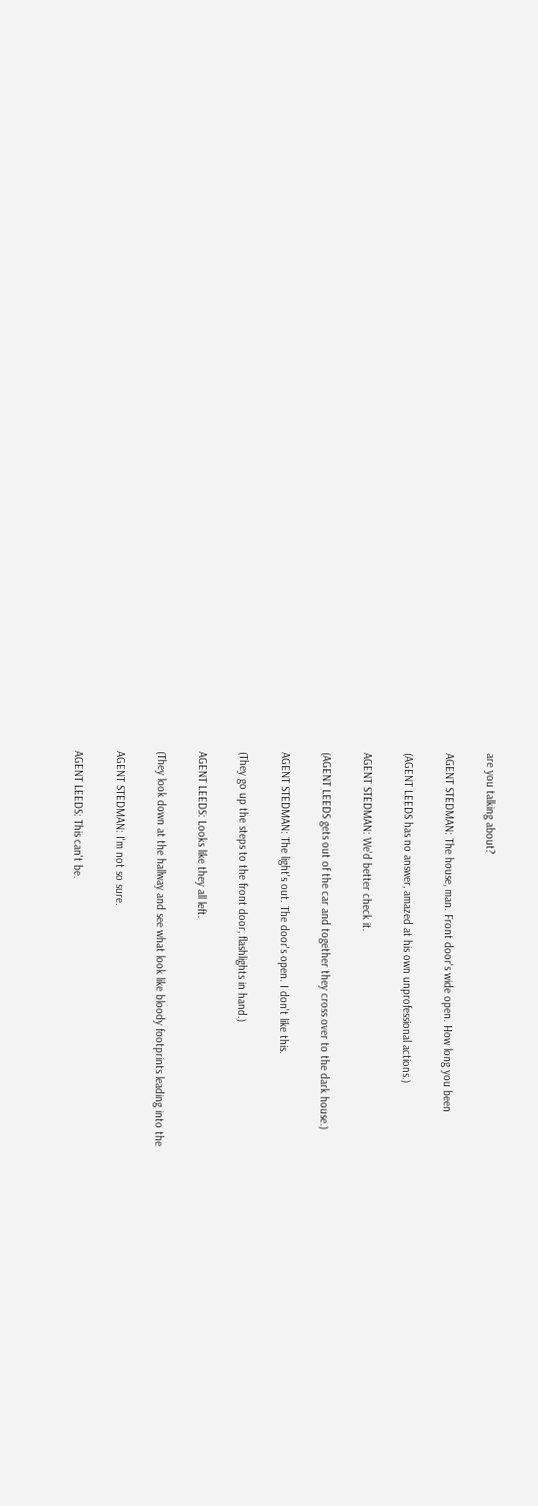are you talking about?

AGENT STEDMAN: The house, man. Front door's wide open. How long you been

(AGENT LEEDS has no answer, amazed at his own unprofessional actions.)

AGENT STEDMAN: We'd better check it.

(AGENT LEEDS gets out of the car and together they cross over to the dark house.)

AGENT STEDMAN: The light's out. The door's open. I don't like this.

(They go up the steps to the front door, flashlights in hand.)

AGENT LEEDS: Looks like they all left.

(They look down at the hallway and see what look like bloody footprints leading into the

AGENT STEDMAN: I'm not so sure.

AGENT LEEDS: This can't be.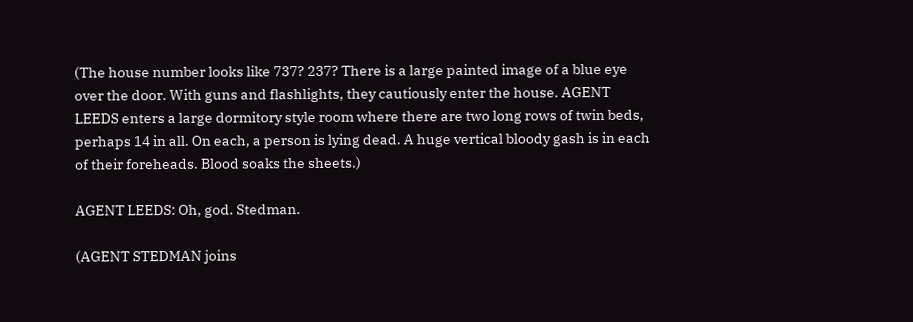(The house number looks like 737? 237? There is a large painted image of a blue eye
over the door. With guns and flashlights, they cautiously enter the house. AGENT
LEEDS enters a large dormitory style room where there are two long rows of twin beds,
perhaps 14 in all. On each, a person is lying dead. A huge vertical bloody gash is in each
of their foreheads. Blood soaks the sheets.)

AGENT LEEDS: Oh, god. Stedman.

(AGENT STEDMAN joins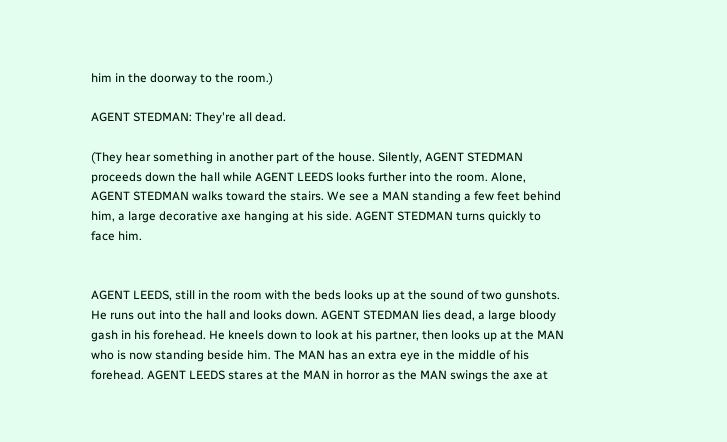him in the doorway to the room.)

AGENT STEDMAN: They're all dead.

(They hear something in another part of the house. Silently, AGENT STEDMAN
proceeds down the hall while AGENT LEEDS looks further into the room. Alone,
AGENT STEDMAN walks toward the stairs. We see a MAN standing a few feet behind
him, a large decorative axe hanging at his side. AGENT STEDMAN turns quickly to
face him.


AGENT LEEDS, still in the room with the beds looks up at the sound of two gunshots.
He runs out into the hall and looks down. AGENT STEDMAN lies dead, a large bloody
gash in his forehead. He kneels down to look at his partner, then looks up at the MAN
who is now standing beside him. The MAN has an extra eye in the middle of his
forehead. AGENT LEEDS stares at the MAN in horror as the MAN swings the axe at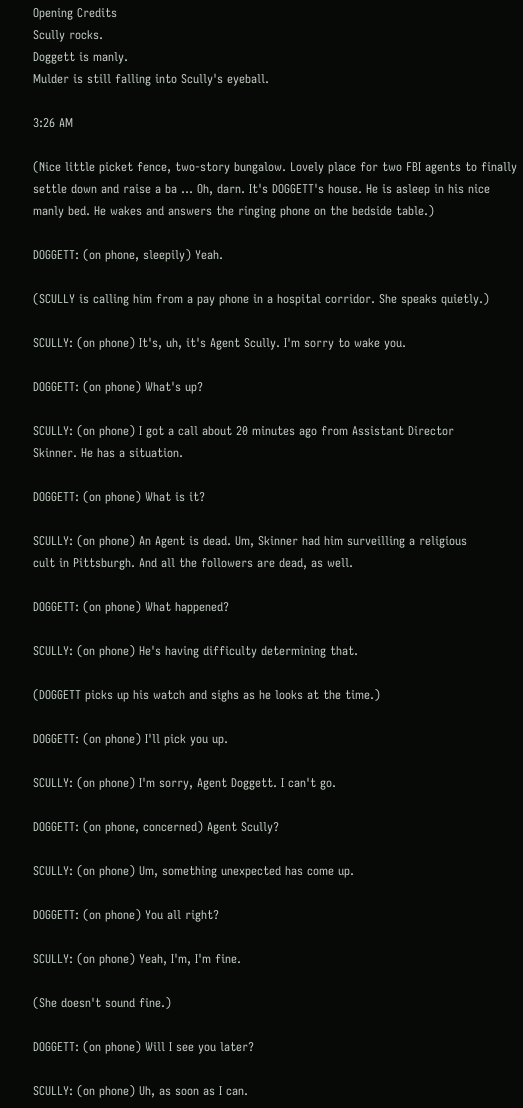Opening Credits
Scully rocks.
Doggett is manly.
Mulder is still falling into Scully's eyeball.

3:26 AM

(Nice little picket fence, two-story bungalow. Lovely place for two FBI agents to finally
settle down and raise a ba … Oh, darn. It's DOGGETT's house. He is asleep in his nice
manly bed. He wakes and answers the ringing phone on the bedside table.)

DOGGETT: (on phone, sleepily) Yeah.

(SCULLY is calling him from a pay phone in a hospital corridor. She speaks quietly.)

SCULLY: (on phone) It's, uh, it's Agent Scully. I'm sorry to wake you.

DOGGETT: (on phone) What's up?

SCULLY: (on phone) I got a call about 20 minutes ago from Assistant Director
Skinner. He has a situation.

DOGGETT: (on phone) What is it?

SCULLY: (on phone) An Agent is dead. Um, Skinner had him surveilling a religious
cult in Pittsburgh. And all the followers are dead, as well.

DOGGETT: (on phone) What happened?

SCULLY: (on phone) He's having difficulty determining that.

(DOGGETT picks up his watch and sighs as he looks at the time.)

DOGGETT: (on phone) I'll pick you up.

SCULLY: (on phone) I'm sorry, Agent Doggett. I can't go.

DOGGETT: (on phone, concerned) Agent Scully?

SCULLY: (on phone) Um, something unexpected has come up.

DOGGETT: (on phone) You all right?

SCULLY: (on phone) Yeah, I'm, I'm fine.

(She doesn't sound fine.)

DOGGETT: (on phone) Will I see you later?

SCULLY: (on phone) Uh, as soon as I can.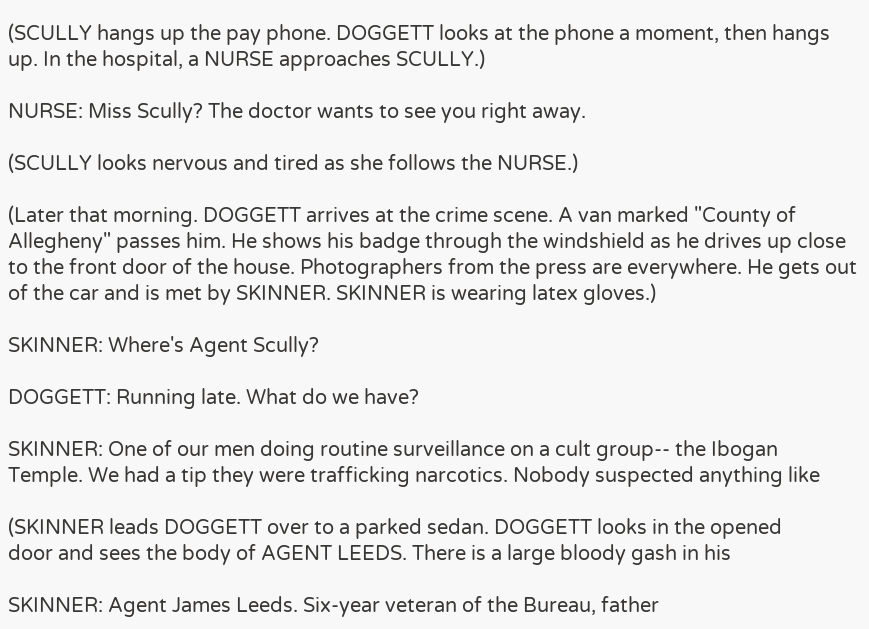(SCULLY hangs up the pay phone. DOGGETT looks at the phone a moment, then hangs
up. In the hospital, a NURSE approaches SCULLY.)

NURSE: Miss Scully? The doctor wants to see you right away.

(SCULLY looks nervous and tired as she follows the NURSE.)

(Later that morning. DOGGETT arrives at the crime scene. A van marked "County of
Allegheny" passes him. He shows his badge through the windshield as he drives up close
to the front door of the house. Photographers from the press are everywhere. He gets out
of the car and is met by SKINNER. SKINNER is wearing latex gloves.)

SKINNER: Where's Agent Scully?

DOGGETT: Running late. What do we have?

SKINNER: One of our men doing routine surveillance on a cult group-- the Ibogan
Temple. We had a tip they were trafficking narcotics. Nobody suspected anything like

(SKINNER leads DOGGETT over to a parked sedan. DOGGETT looks in the opened
door and sees the body of AGENT LEEDS. There is a large bloody gash in his

SKINNER: Agent James Leeds. Six-year veteran of the Bureau, father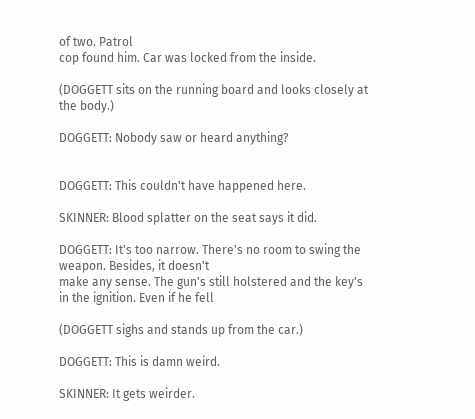of two. Patrol
cop found him. Car was locked from the inside.

(DOGGETT sits on the running board and looks closely at the body.)

DOGGETT: Nobody saw or heard anything?


DOGGETT: This couldn't have happened here.

SKINNER: Blood splatter on the seat says it did.

DOGGETT: It's too narrow. There's no room to swing the weapon. Besides, it doesn't
make any sense. The gun's still holstered and the key's in the ignition. Even if he fell

(DOGGETT sighs and stands up from the car.)

DOGGETT: This is damn weird.

SKINNER: It gets weirder.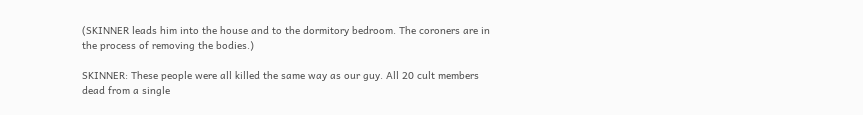(SKINNER leads him into the house and to the dormitory bedroom. The coroners are in
the process of removing the bodies.)

SKINNER: These people were all killed the same way as our guy. All 20 cult members
dead from a single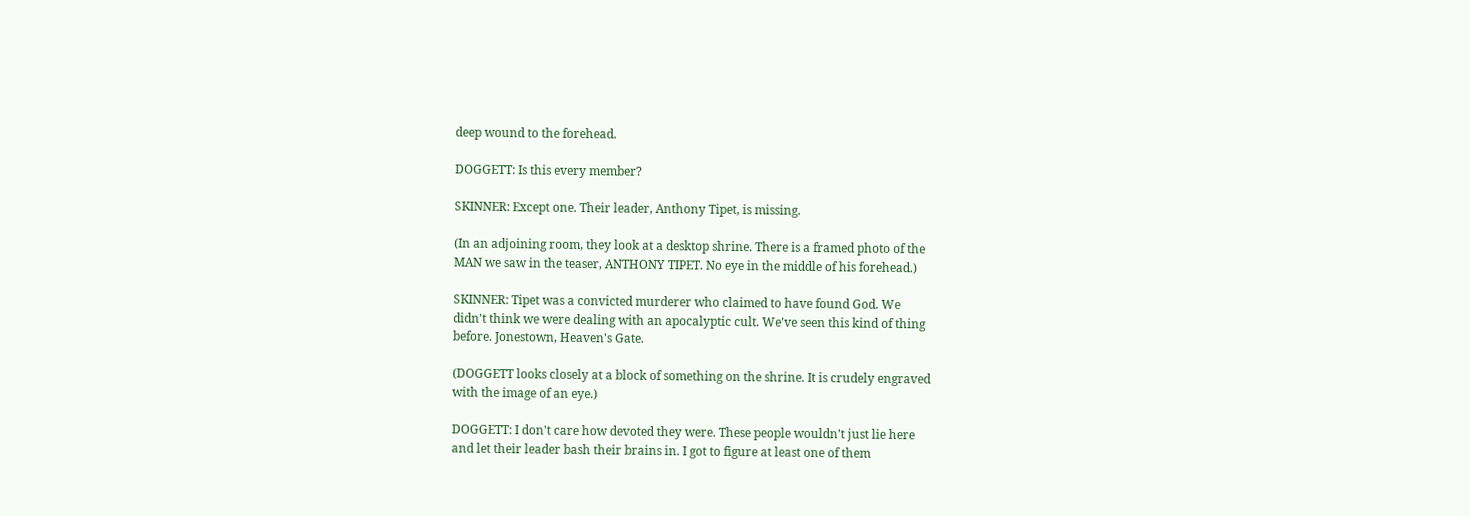deep wound to the forehead.

DOGGETT: Is this every member?

SKINNER: Except one. Their leader, Anthony Tipet, is missing.

(In an adjoining room, they look at a desktop shrine. There is a framed photo of the
MAN we saw in the teaser, ANTHONY TIPET. No eye in the middle of his forehead.)

SKINNER: Tipet was a convicted murderer who claimed to have found God. We
didn't think we were dealing with an apocalyptic cult. We've seen this kind of thing
before. Jonestown, Heaven's Gate.

(DOGGETT looks closely at a block of something on the shrine. It is crudely engraved
with the image of an eye.)

DOGGETT: I don't care how devoted they were. These people wouldn't just lie here
and let their leader bash their brains in. I got to figure at least one of them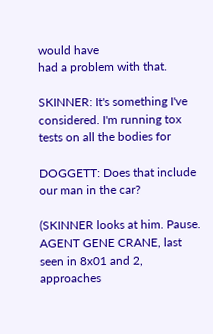would have
had a problem with that.

SKINNER: It's something I've considered. I'm running tox tests on all the bodies for

DOGGETT: Does that include our man in the car?

(SKINNER looks at him. Pause. AGENT GENE CRANE, last seen in 8x01 and 2,
approaches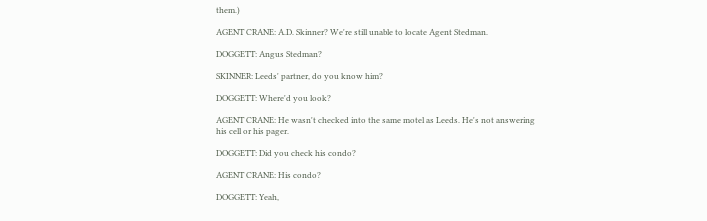them.)

AGENT CRANE: A.D. Skinner? We're still unable to locate Agent Stedman.

DOGGETT: Angus Stedman?

SKINNER: Leeds' partner, do you know him?

DOGGETT: Where'd you look?

AGENT CRANE: He wasn't checked into the same motel as Leeds. He's not answering
his cell or his pager.

DOGGETT: Did you check his condo?

AGENT CRANE: His condo?

DOGGETT: Yeah,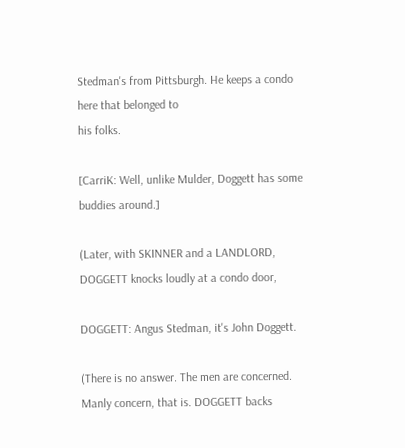Stedman's from Pittsburgh. He keeps a condo here that belonged to
his folks.

[CarriK: Well, unlike Mulder, Doggett has some buddies around.]

(Later, with SKINNER and a LANDLORD, DOGGETT knocks loudly at a condo door,

DOGGETT: Angus Stedman, it's John Doggett.

(There is no answer. The men are concerned. Manly concern, that is. DOGGETT backs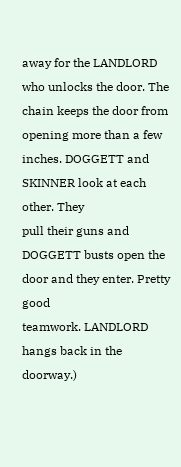away for the LANDLORD who unlocks the door. The chain keeps the door from
opening more than a few inches. DOGGETT and SKINNER look at each other. They
pull their guns and DOGGETT busts open the door and they enter. Pretty good
teamwork. LANDLORD hangs back in the doorway.)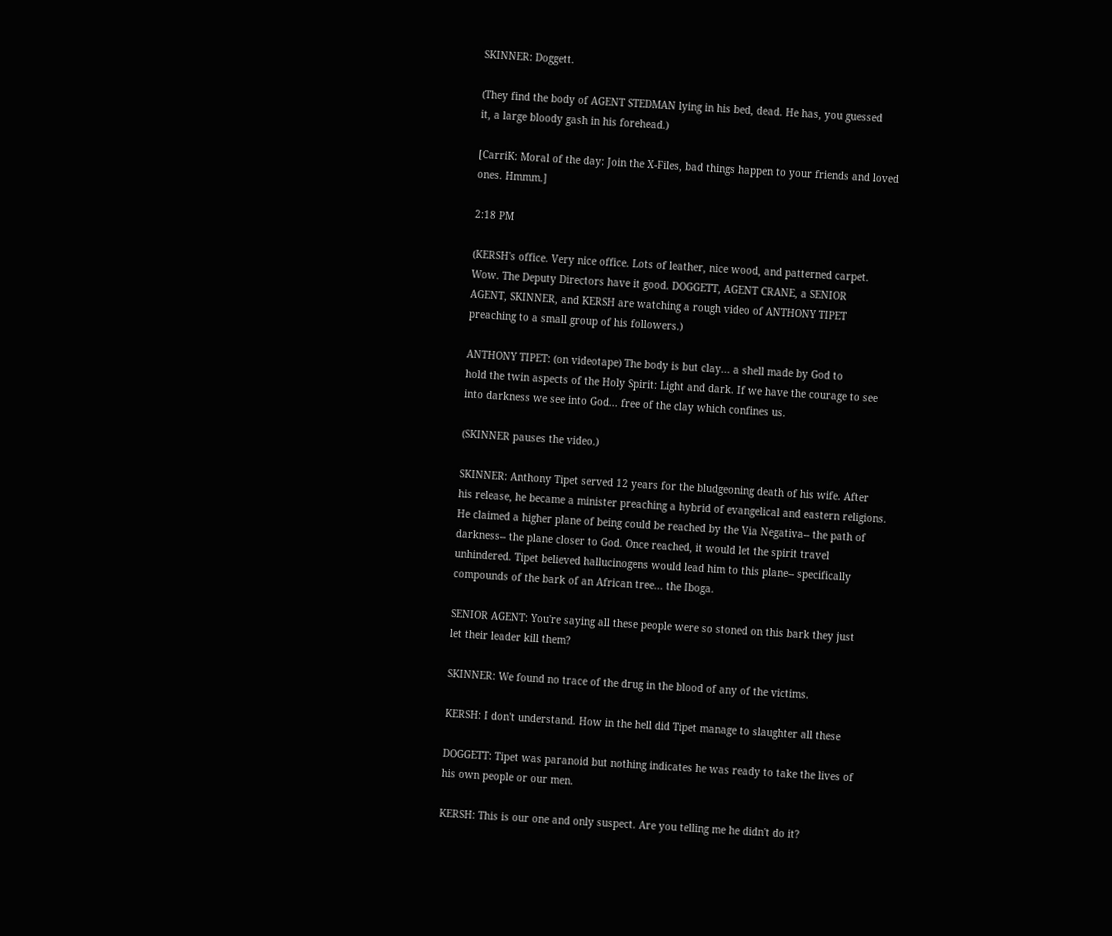SKINNER: Doggett.

(They find the body of AGENT STEDMAN lying in his bed, dead. He has, you guessed
it, a large bloody gash in his forehead.)

[CarriK: Moral of the day: Join the X-Files, bad things happen to your friends and loved
ones. Hmmm.]

2:18 PM

(KERSH's office. Very nice office. Lots of leather, nice wood, and patterned carpet.
Wow. The Deputy Directors have it good. DOGGETT, AGENT CRANE, a SENIOR
AGENT, SKINNER, and KERSH are watching a rough video of ANTHONY TIPET
preaching to a small group of his followers.)

ANTHONY TIPET: (on videotape) The body is but clay... a shell made by God to
hold the twin aspects of the Holy Spirit: Light and dark. If we have the courage to see
into darkness we see into God... free of the clay which confines us.

(SKINNER pauses the video.)

SKINNER: Anthony Tipet served 12 years for the bludgeoning death of his wife. After
his release, he became a minister preaching a hybrid of evangelical and eastern religions.
He claimed a higher plane of being could be reached by the Via Negativa-- the path of
darkness-- the plane closer to God. Once reached, it would let the spirit travel
unhindered. Tipet believed hallucinogens would lead him to this plane-- specifically
compounds of the bark of an African tree... the Iboga.

SENIOR AGENT: You're saying all these people were so stoned on this bark they just
let their leader kill them?

SKINNER: We found no trace of the drug in the blood of any of the victims.

KERSH: I don't understand. How in the hell did Tipet manage to slaughter all these

DOGGETT: Tipet was paranoid but nothing indicates he was ready to take the lives of
his own people or our men.

KERSH: This is our one and only suspect. Are you telling me he didn't do it?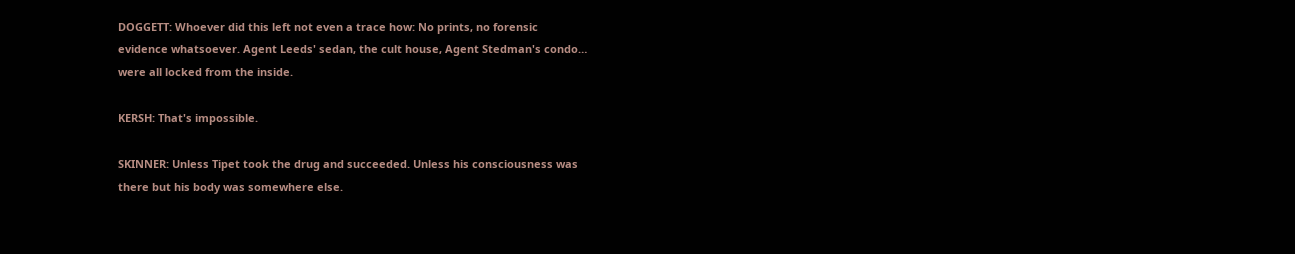DOGGETT: Whoever did this left not even a trace how: No prints, no forensic
evidence whatsoever. Agent Leeds' sedan, the cult house, Agent Stedman's condo…
were all locked from the inside.

KERSH: That's impossible.

SKINNER: Unless Tipet took the drug and succeeded. Unless his consciousness was
there but his body was somewhere else.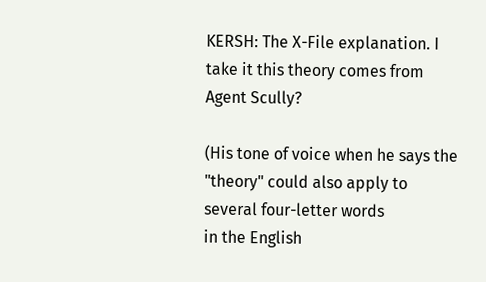KERSH: The X-File explanation. I take it this theory comes from Agent Scully?

(His tone of voice when he says the "theory" could also apply to several four-letter words
in the English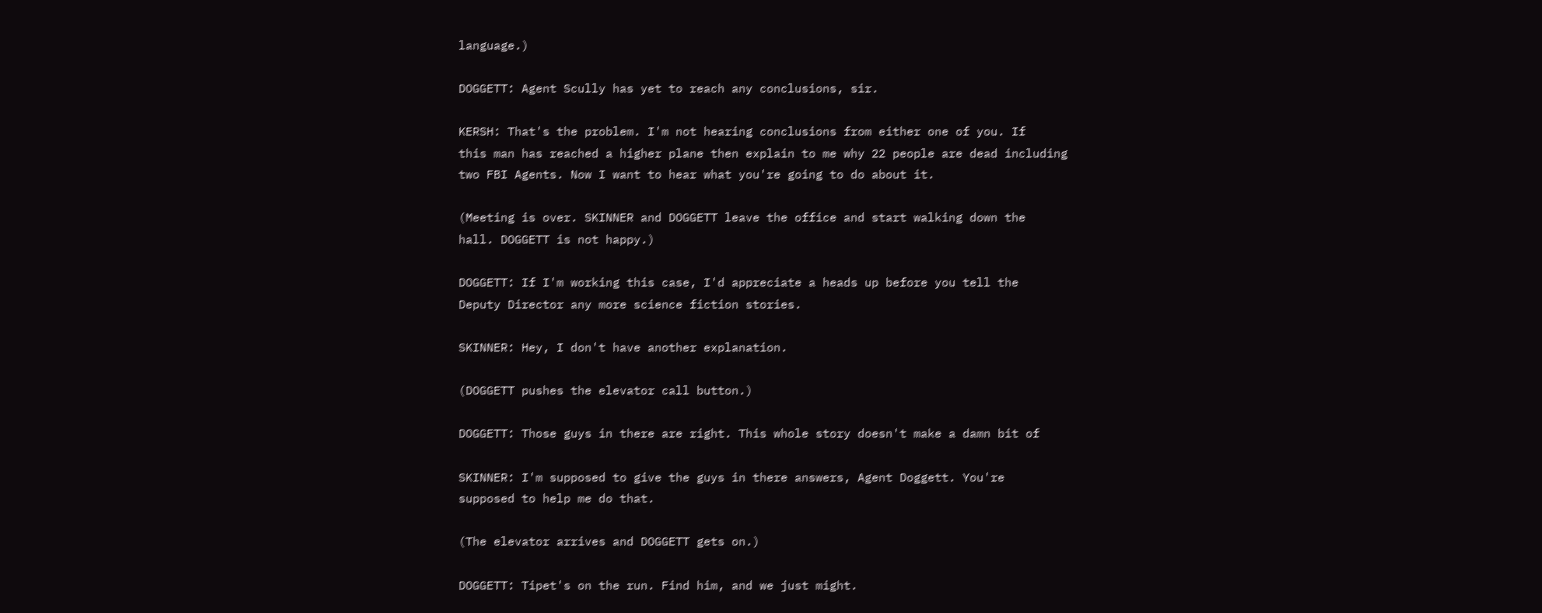language.)

DOGGETT: Agent Scully has yet to reach any conclusions, sir.

KERSH: That's the problem. I'm not hearing conclusions from either one of you. If
this man has reached a higher plane then explain to me why 22 people are dead including
two FBI Agents. Now I want to hear what you're going to do about it.

(Meeting is over. SKINNER and DOGGETT leave the office and start walking down the
hall. DOGGETT is not happy.)

DOGGETT: If I'm working this case, I'd appreciate a heads up before you tell the
Deputy Director any more science fiction stories.

SKINNER: Hey, I don't have another explanation.

(DOGGETT pushes the elevator call button.)

DOGGETT: Those guys in there are right. This whole story doesn't make a damn bit of

SKINNER: I'm supposed to give the guys in there answers, Agent Doggett. You're
supposed to help me do that.

(The elevator arrives and DOGGETT gets on.)

DOGGETT: Tipet's on the run. Find him, and we just might.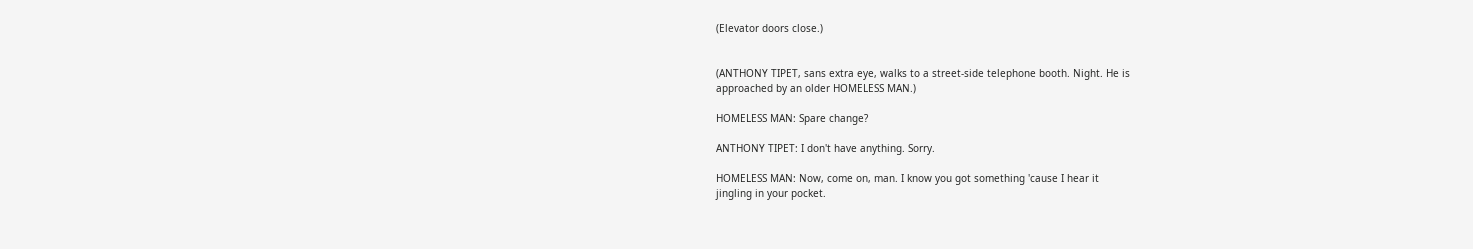(Elevator doors close.)


(ANTHONY TIPET, sans extra eye, walks to a street-side telephone booth. Night. He is
approached by an older HOMELESS MAN.)

HOMELESS MAN: Spare change?

ANTHONY TIPET: I don't have anything. Sorry.

HOMELESS MAN: Now, come on, man. I know you got something 'cause I hear it
jingling in your pocket.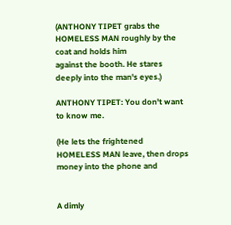(ANTHONY TIPET grabs the HOMELESS MAN roughly by the coat and holds him
against the booth. He stares deeply into the man's eyes.)

ANTHONY TIPET: You don't want to know me.

(He lets the frightened HOMELESS MAN leave, then drops money into the phone and


A dimly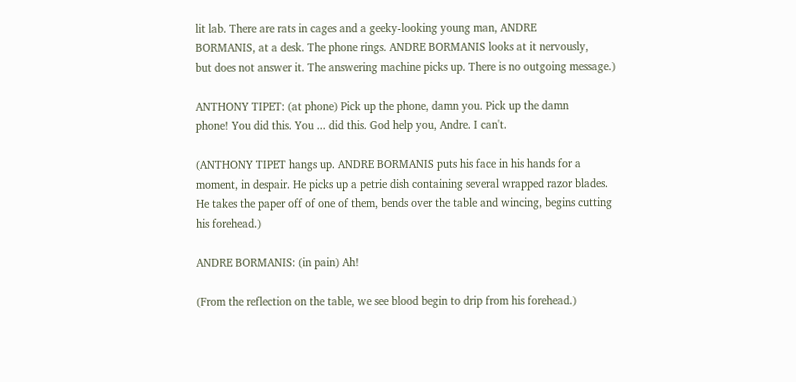lit lab. There are rats in cages and a geeky-looking young man, ANDRE
BORMANIS, at a desk. The phone rings. ANDRE BORMANIS looks at it nervously,
but does not answer it. The answering machine picks up. There is no outgoing message.)

ANTHONY TIPET: (at phone) Pick up the phone, damn you. Pick up the damn
phone! You did this. You ... did this. God help you, Andre. I can't.

(ANTHONY TIPET hangs up. ANDRE BORMANIS puts his face in his hands for a
moment, in despair. He picks up a petrie dish containing several wrapped razor blades.
He takes the paper off of one of them, bends over the table and wincing, begins cutting
his forehead.)

ANDRE BORMANIS: (in pain) Ah!

(From the reflection on the table, we see blood begin to drip from his forehead.)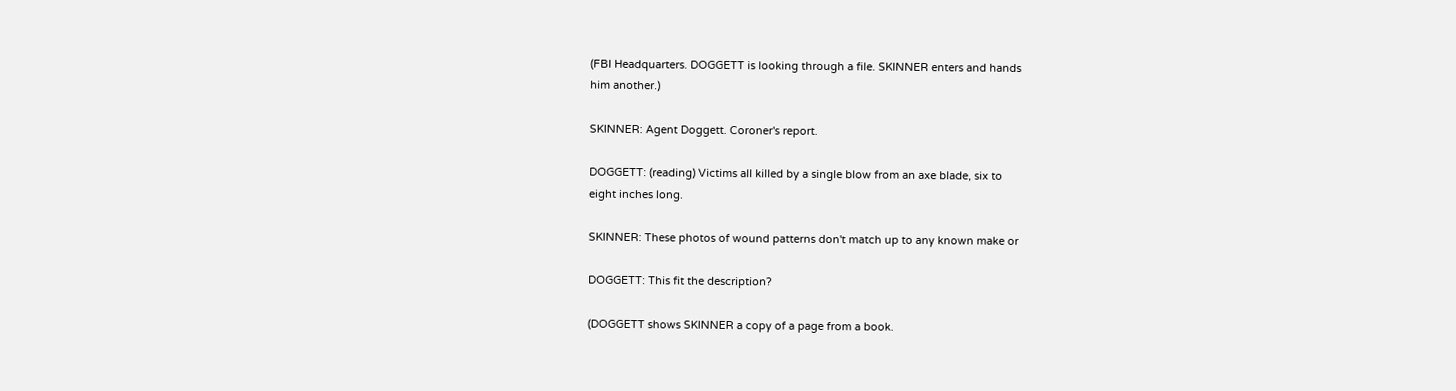(FBI Headquarters. DOGGETT is looking through a file. SKINNER enters and hands
him another.)

SKINNER: Agent Doggett. Coroner's report.

DOGGETT: (reading) Victims all killed by a single blow from an axe blade, six to
eight inches long.

SKINNER: These photos of wound patterns don't match up to any known make or

DOGGETT: This fit the description?

(DOGGETT shows SKINNER a copy of a page from a book.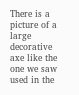There is a picture of a
large decorative axe like the one we saw used in the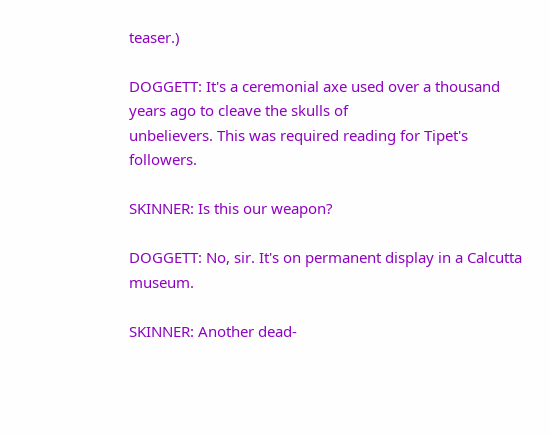teaser.)

DOGGETT: It's a ceremonial axe used over a thousand years ago to cleave the skulls of
unbelievers. This was required reading for Tipet's followers.

SKINNER: Is this our weapon?

DOGGETT: No, sir. It's on permanent display in a Calcutta museum.

SKINNER: Another dead-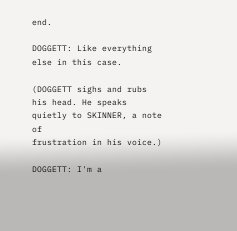end.

DOGGETT: Like everything else in this case.

(DOGGETT sighs and rubs his head. He speaks quietly to SKINNER, a note of
frustration in his voice.)

DOGGETT: I'm a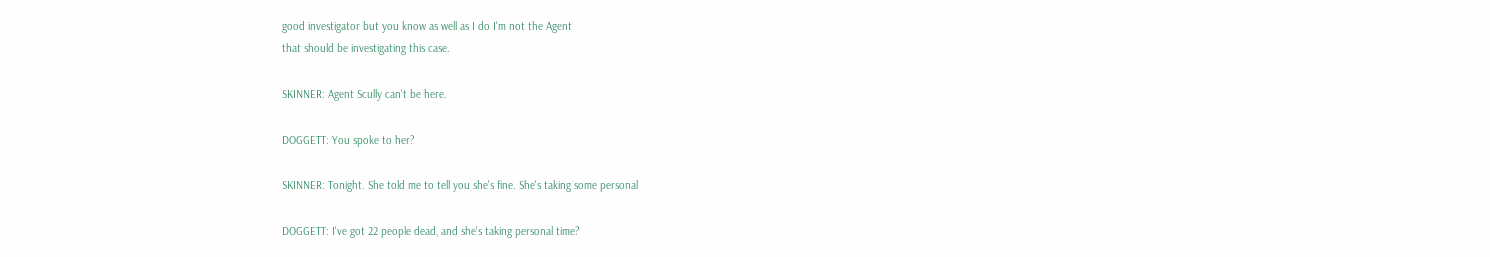good investigator but you know as well as I do I'm not the Agent
that should be investigating this case.

SKINNER: Agent Scully can't be here.

DOGGETT: You spoke to her?

SKINNER: Tonight. She told me to tell you she's fine. She's taking some personal

DOGGETT: I've got 22 people dead, and she's taking personal time?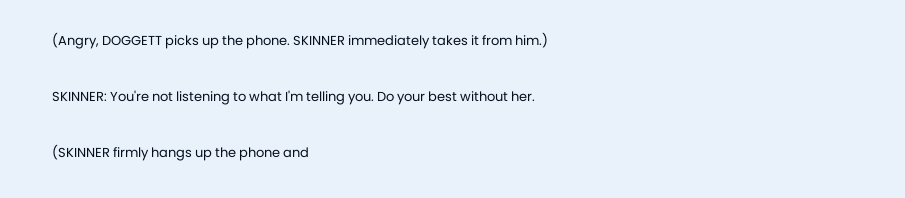(Angry, DOGGETT picks up the phone. SKINNER immediately takes it from him.)

SKINNER: You're not listening to what I'm telling you. Do your best without her.

(SKINNER firmly hangs up the phone and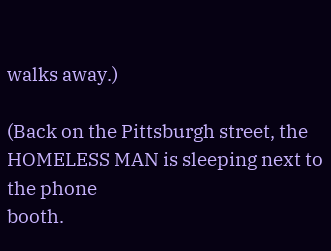walks away.)

(Back on the Pittsburgh street, the HOMELESS MAN is sleeping next to the phone
booth.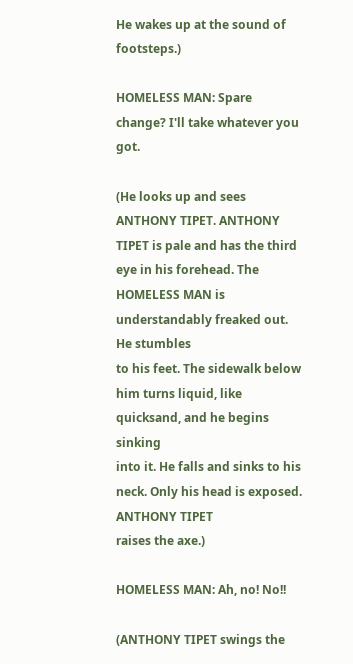He wakes up at the sound of footsteps.)

HOMELESS MAN: Spare change? I'll take whatever you got.

(He looks up and sees ANTHONY TIPET. ANTHONY TIPET is pale and has the third
eye in his forehead. The HOMELESS MAN is understandably freaked out. He stumbles
to his feet. The sidewalk below him turns liquid, like quicksand, and he begins sinking
into it. He falls and sinks to his neck. Only his head is exposed. ANTHONY TIPET
raises the axe.)

HOMELESS MAN: Ah, no! No!!

(ANTHONY TIPET swings the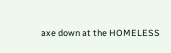axe down at the HOMELESS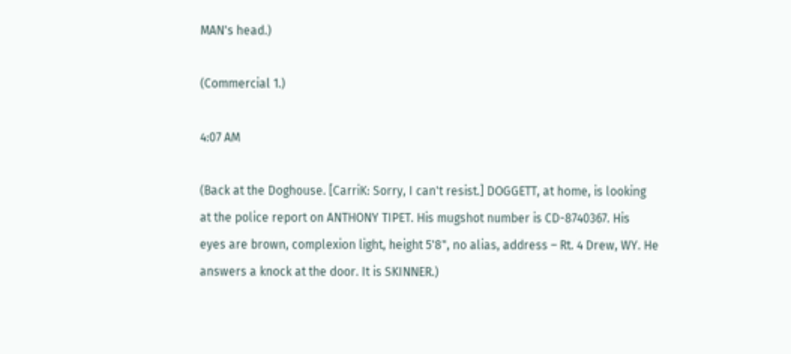MAN's head.)

(Commercial 1.)

4:07 AM

(Back at the Doghouse. [CarriK: Sorry, I can't resist.] DOGGETT, at home, is looking
at the police report on ANTHONY TIPET. His mugshot number is CD-8740367. His
eyes are brown, complexion light, height 5'8", no alias, address – Rt. 4 Drew, WY. He
answers a knock at the door. It is SKINNER.)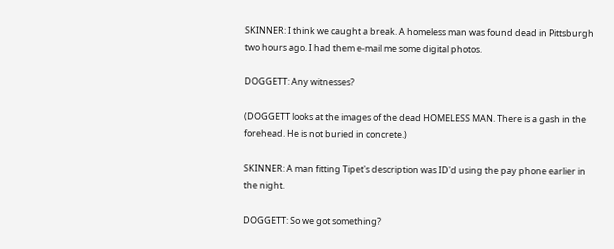SKINNER: I think we caught a break. A homeless man was found dead in Pittsburgh
two hours ago. I had them e-mail me some digital photos.

DOGGETT: Any witnesses?

(DOGGETT looks at the images of the dead HOMELESS MAN. There is a gash in the
forehead. He is not buried in concrete.)

SKINNER: A man fitting Tipet's description was ID'd using the pay phone earlier in
the night.

DOGGETT: So we got something?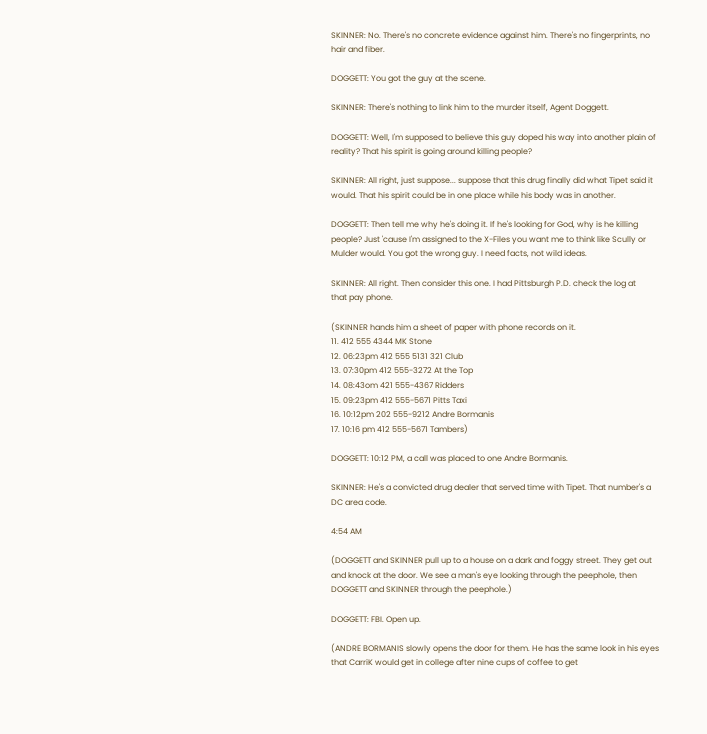SKINNER: No. There's no concrete evidence against him. There's no fingerprints, no
hair and fiber.

DOGGETT: You got the guy at the scene.

SKINNER: There's nothing to link him to the murder itself, Agent Doggett.

DOGGETT: Well, I'm supposed to believe this guy doped his way into another plain of
reality? That his spirit is going around killing people?

SKINNER: All right, just suppose... suppose that this drug finally did what Tipet said it
would. That his spirit could be in one place while his body was in another.

DOGGETT: Then tell me why he's doing it. If he's looking for God, why is he killing
people? Just 'cause I'm assigned to the X-Files you want me to think like Scully or
Mulder would. You got the wrong guy. I need facts, not wild ideas.

SKINNER: All right. Then consider this one. I had Pittsburgh P.D. check the log at
that pay phone.

(SKINNER hands him a sheet of paper with phone records on it.
11. 412 555 4344 MK Stone
12. 06:23pm 412 555 5131 321 Club
13. 07:30pm 412 555-3272 At the Top
14. 08:43om 421 555-4367 Ridders
15. 09:23pm 412 555-5671 Pitts Taxi
16. 10:12pm 202 555-9212 Andre Bormanis
17. 10:16 pm 412 555-5671 Tambers)

DOGGETT: 10:12 PM, a call was placed to one Andre Bormanis.

SKINNER: He's a convicted drug dealer that served time with Tipet. That number's a
DC area code.

4:54 AM

(DOGGETT and SKINNER pull up to a house on a dark and foggy street. They get out
and knock at the door. We see a man's eye looking through the peephole, then
DOGGETT and SKINNER through the peephole.)

DOGGETT: FBI. Open up.

(ANDRE BORMANIS slowly opens the door for them. He has the same look in his eyes
that CarriK would get in college after nine cups of coffee to get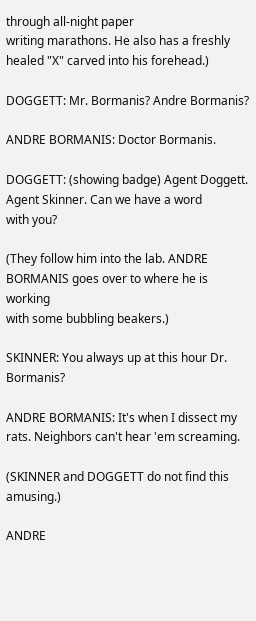through all-night paper
writing marathons. He also has a freshly healed "X" carved into his forehead.)

DOGGETT: Mr. Bormanis? Andre Bormanis?

ANDRE BORMANIS: Doctor Bormanis.

DOGGETT: (showing badge) Agent Doggett. Agent Skinner. Can we have a word
with you?

(They follow him into the lab. ANDRE BORMANIS goes over to where he is working
with some bubbling beakers.)

SKINNER: You always up at this hour Dr. Bormanis?

ANDRE BORMANIS: It's when I dissect my rats. Neighbors can't hear 'em screaming.

(SKINNER and DOGGETT do not find this amusing.)

ANDRE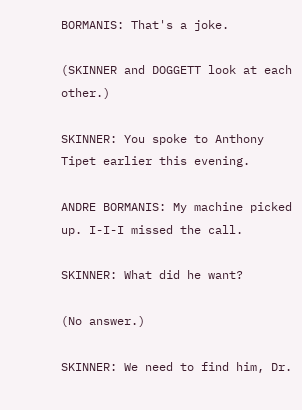BORMANIS: That's a joke.

(SKINNER and DOGGETT look at each other.)

SKINNER: You spoke to Anthony Tipet earlier this evening.

ANDRE BORMANIS: My machine picked up. I-I-I missed the call.

SKINNER: What did he want?

(No answer.)

SKINNER: We need to find him, Dr.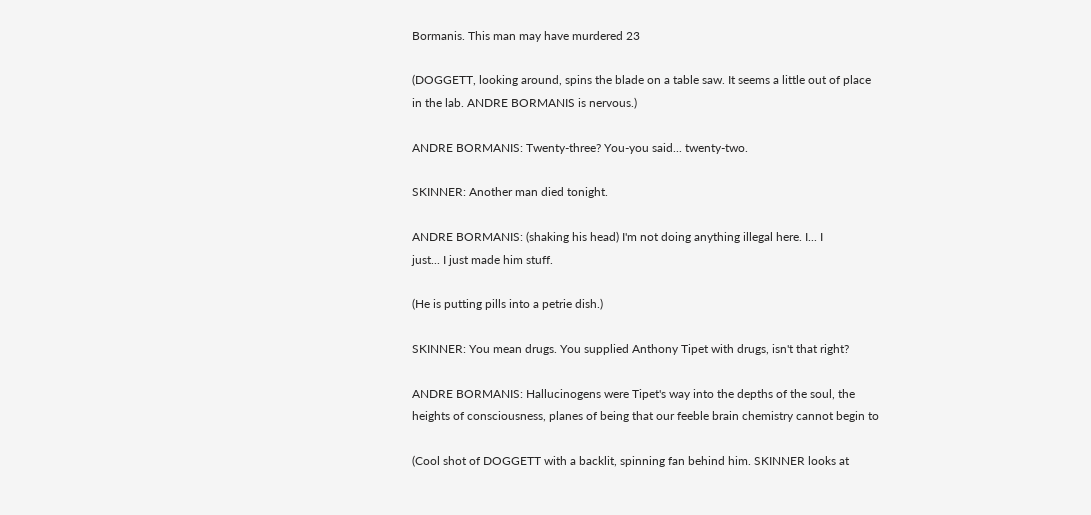Bormanis. This man may have murdered 23

(DOGGETT, looking around, spins the blade on a table saw. It seems a little out of place
in the lab. ANDRE BORMANIS is nervous.)

ANDRE BORMANIS: Twenty-three? You-you said... twenty-two.

SKINNER: Another man died tonight.

ANDRE BORMANIS: (shaking his head) I'm not doing anything illegal here. I... I
just... I just made him stuff.

(He is putting pills into a petrie dish.)

SKINNER: You mean drugs. You supplied Anthony Tipet with drugs, isn't that right?

ANDRE BORMANIS: Hallucinogens were Tipet's way into the depths of the soul, the
heights of consciousness, planes of being that our feeble brain chemistry cannot begin to

(Cool shot of DOGGETT with a backlit, spinning fan behind him. SKINNER looks at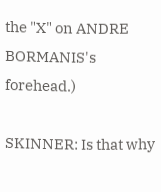the "X" on ANDRE BORMANIS's forehead.)

SKINNER: Is that why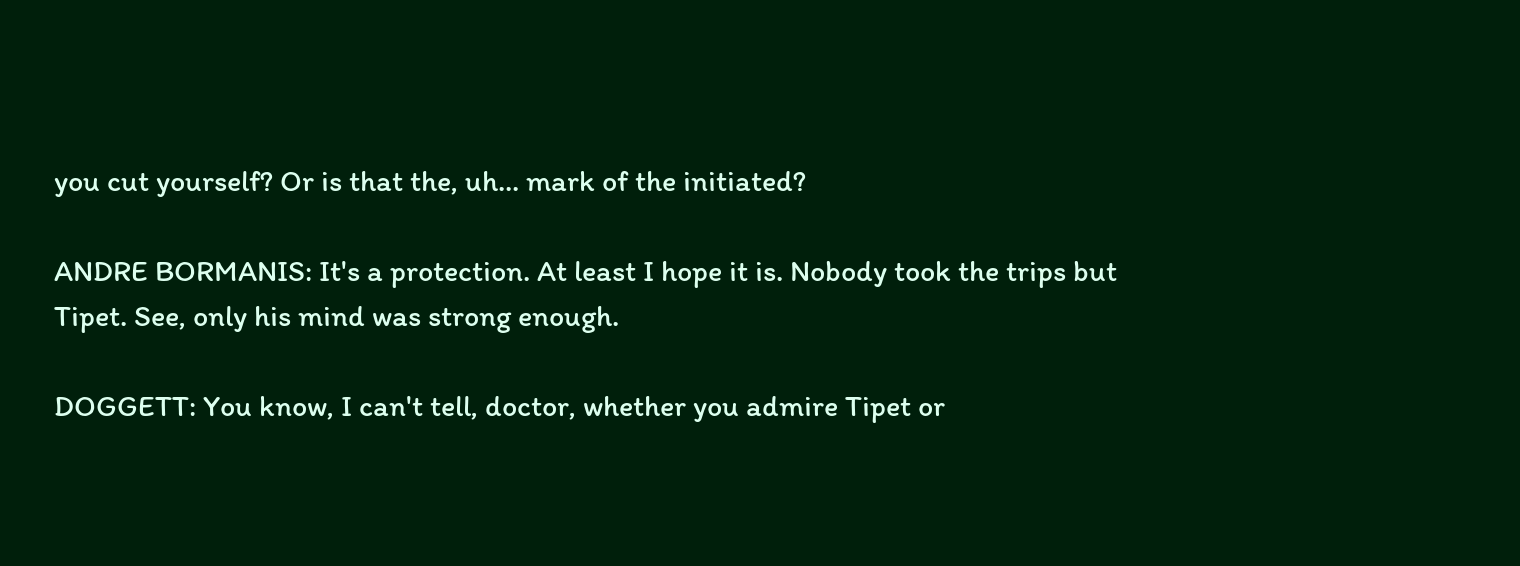you cut yourself? Or is that the, uh... mark of the initiated?

ANDRE BORMANIS: It's a protection. At least I hope it is. Nobody took the trips but
Tipet. See, only his mind was strong enough.

DOGGETT: You know, I can't tell, doctor, whether you admire Tipet or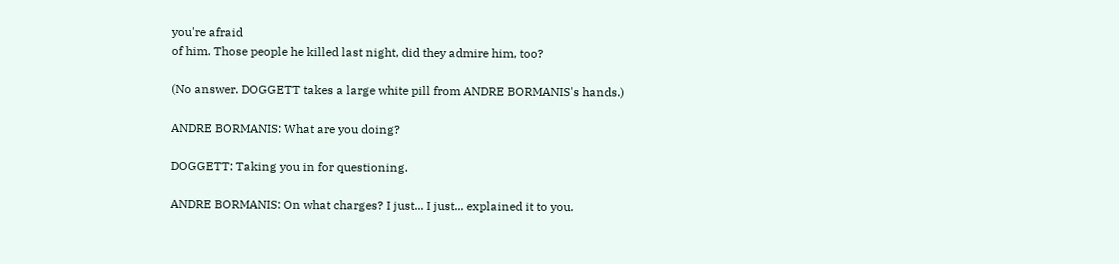you're afraid
of him. Those people he killed last night, did they admire him, too?

(No answer. DOGGETT takes a large white pill from ANDRE BORMANIS's hands.)

ANDRE BORMANIS: What are you doing?

DOGGETT: Taking you in for questioning.

ANDRE BORMANIS: On what charges? I just... I just... explained it to you.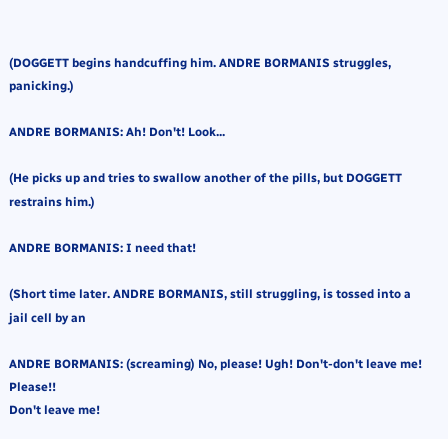(DOGGETT begins handcuffing him. ANDRE BORMANIS struggles, panicking.)

ANDRE BORMANIS: Ah! Don't! Look...

(He picks up and tries to swallow another of the pills, but DOGGETT restrains him.)

ANDRE BORMANIS: I need that!

(Short time later. ANDRE BORMANIS, still struggling, is tossed into a jail cell by an

ANDRE BORMANIS: (screaming) No, please! Ugh! Don't-don't leave me! Please!!
Don't leave me!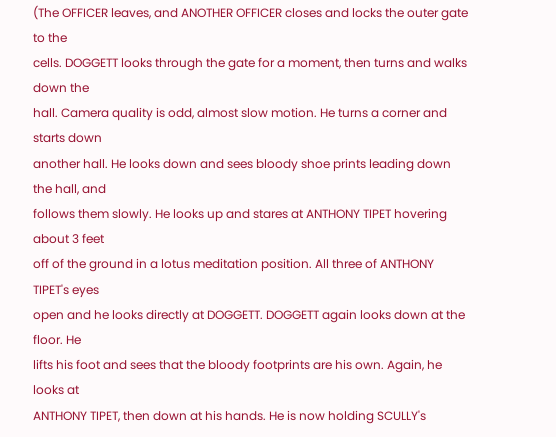(The OFFICER leaves, and ANOTHER OFFICER closes and locks the outer gate to the
cells. DOGGETT looks through the gate for a moment, then turns and walks down the
hall. Camera quality is odd, almost slow motion. He turns a corner and starts down
another hall. He looks down and sees bloody shoe prints leading down the hall, and
follows them slowly. He looks up and stares at ANTHONY TIPET hovering about 3 feet
off of the ground in a lotus meditation position. All three of ANTHONY TIPET's eyes
open and he looks directly at DOGGETT. DOGGETT again looks down at the floor. He
lifts his foot and sees that the bloody footprints are his own. Again, he looks at
ANTHONY TIPET, then down at his hands. He is now holding SCULLY's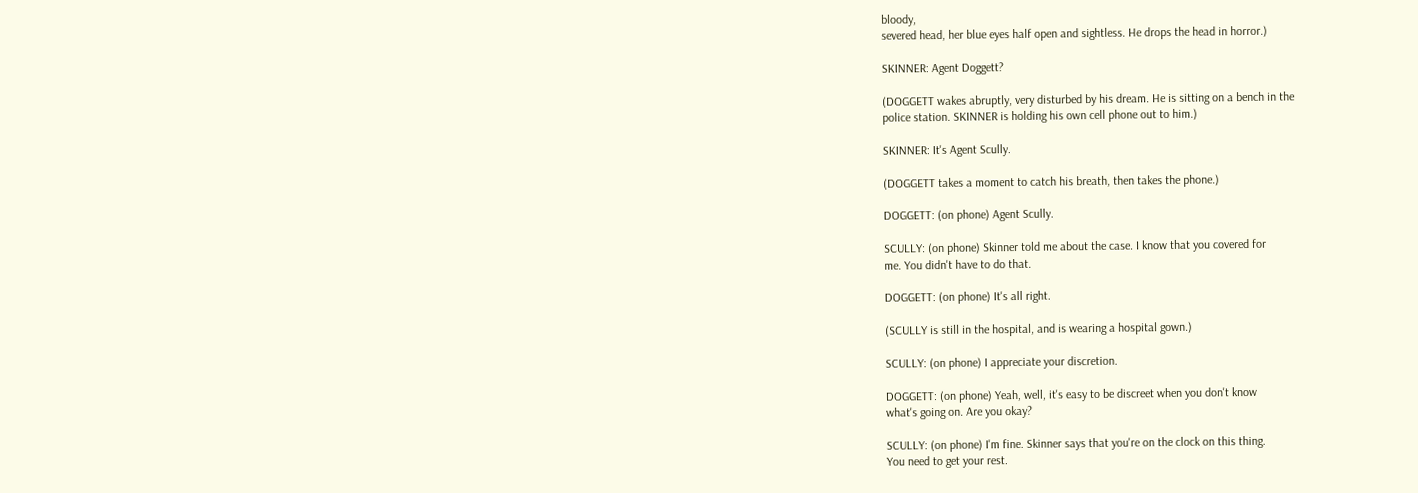bloody,
severed head, her blue eyes half open and sightless. He drops the head in horror.)

SKINNER: Agent Doggett?

(DOGGETT wakes abruptly, very disturbed by his dream. He is sitting on a bench in the
police station. SKINNER is holding his own cell phone out to him.)

SKINNER: It's Agent Scully.

(DOGGETT takes a moment to catch his breath, then takes the phone.)

DOGGETT: (on phone) Agent Scully.

SCULLY: (on phone) Skinner told me about the case. I know that you covered for
me. You didn't have to do that.

DOGGETT: (on phone) It's all right.

(SCULLY is still in the hospital, and is wearing a hospital gown.)

SCULLY: (on phone) I appreciate your discretion.

DOGGETT: (on phone) Yeah, well, it's easy to be discreet when you don't know
what's going on. Are you okay?

SCULLY: (on phone) I'm fine. Skinner says that you're on the clock on this thing.
You need to get your rest.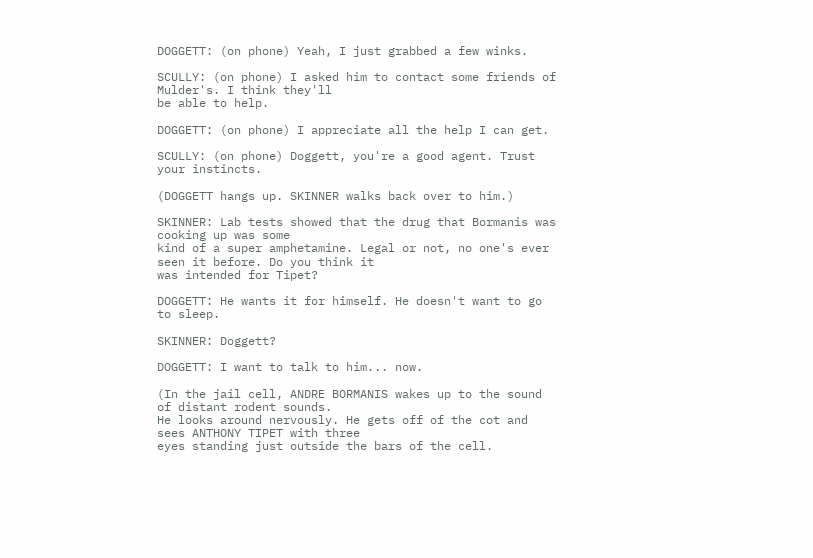DOGGETT: (on phone) Yeah, I just grabbed a few winks.

SCULLY: (on phone) I asked him to contact some friends of Mulder's. I think they'll
be able to help.

DOGGETT: (on phone) I appreciate all the help I can get.

SCULLY: (on phone) Doggett, you're a good agent. Trust your instincts.

(DOGGETT hangs up. SKINNER walks back over to him.)

SKINNER: Lab tests showed that the drug that Bormanis was cooking up was some
kind of a super amphetamine. Legal or not, no one's ever seen it before. Do you think it
was intended for Tipet?

DOGGETT: He wants it for himself. He doesn't want to go to sleep.

SKINNER: Doggett?

DOGGETT: I want to talk to him... now.

(In the jail cell, ANDRE BORMANIS wakes up to the sound of distant rodent sounds.
He looks around nervously. He gets off of the cot and sees ANTHONY TIPET with three
eyes standing just outside the bars of the cell.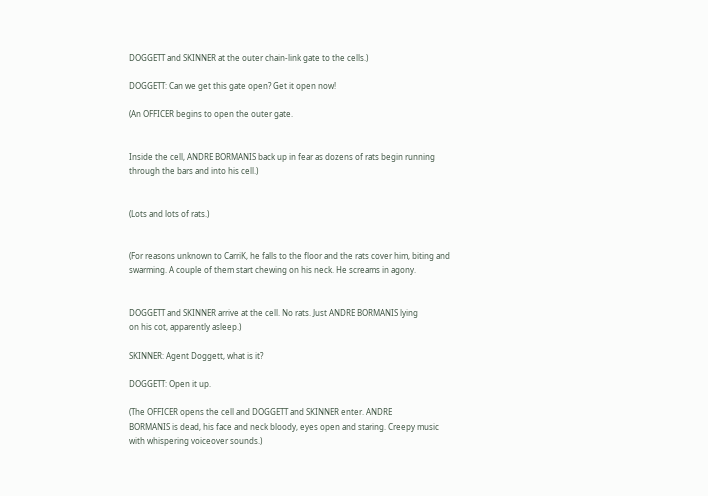DOGGETT and SKINNER at the outer chain-link gate to the cells.)

DOGGETT: Can we get this gate open? Get it open now!

(An OFFICER begins to open the outer gate.


Inside the cell, ANDRE BORMANIS back up in fear as dozens of rats begin running
through the bars and into his cell.)


(Lots and lots of rats.)


(For reasons unknown to CarriK, he falls to the floor and the rats cover him, biting and
swarming. A couple of them start chewing on his neck. He screams in agony.


DOGGETT and SKINNER arrive at the cell. No rats. Just ANDRE BORMANIS lying
on his cot, apparently asleep.)

SKINNER: Agent Doggett, what is it?

DOGGETT: Open it up.

(The OFFICER opens the cell and DOGGETT and SKINNER enter. ANDRE
BORMANIS is dead, his face and neck bloody, eyes open and staring. Creepy music
with whispering voiceover sounds.)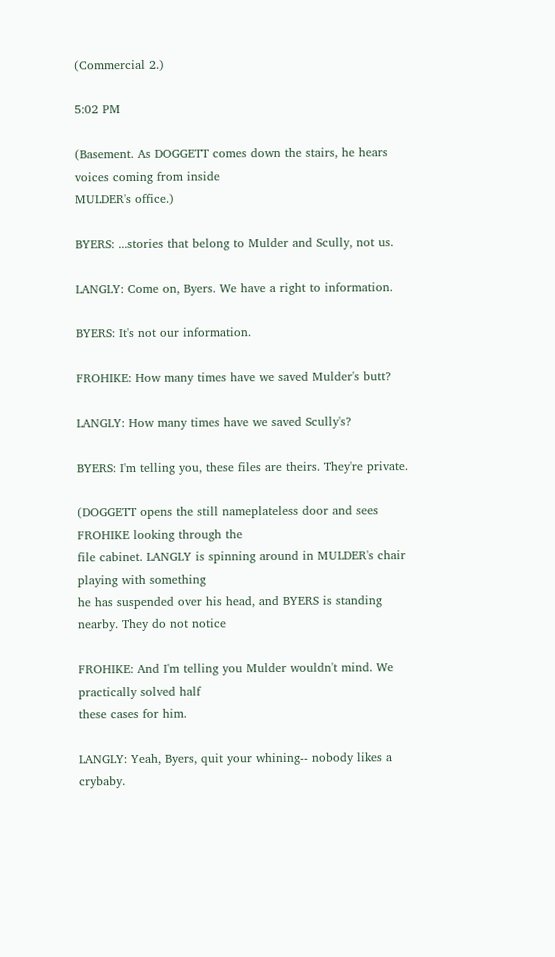(Commercial 2.)

5:02 PM

(Basement. As DOGGETT comes down the stairs, he hears voices coming from inside
MULDER's office.)

BYERS: ...stories that belong to Mulder and Scully, not us.

LANGLY: Come on, Byers. We have a right to information.

BYERS: It's not our information.

FROHIKE: How many times have we saved Mulder's butt?

LANGLY: How many times have we saved Scully's?

BYERS: I'm telling you, these files are theirs. They're private.

(DOGGETT opens the still nameplateless door and sees FROHIKE looking through the
file cabinet. LANGLY is spinning around in MULDER's chair playing with something
he has suspended over his head, and BYERS is standing nearby. They do not notice

FROHIKE: And I'm telling you Mulder wouldn't mind. We practically solved half
these cases for him.

LANGLY: Yeah, Byers, quit your whining-- nobody likes a crybaby.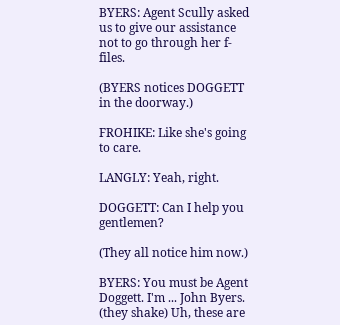BYERS: Agent Scully asked us to give our assistance not to go through her f-files.

(BYERS notices DOGGETT in the doorway.)

FROHIKE: Like she's going to care.

LANGLY: Yeah, right.

DOGGETT: Can I help you gentlemen?

(They all notice him now.)

BYERS: You must be Agent Doggett. I'm ... John Byers. (they shake) Uh, these are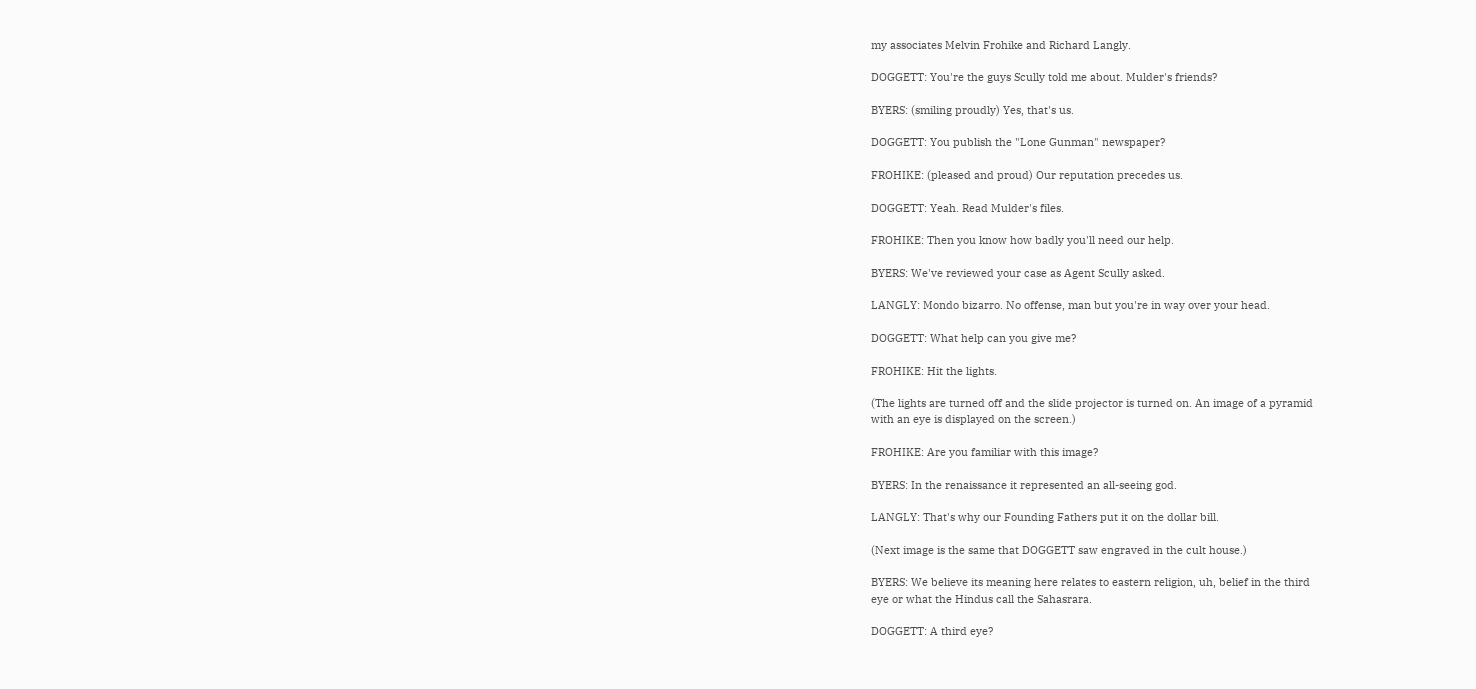my associates Melvin Frohike and Richard Langly.

DOGGETT: You're the guys Scully told me about. Mulder's friends?

BYERS: (smiling proudly) Yes, that's us.

DOGGETT: You publish the "Lone Gunman" newspaper?

FROHIKE: (pleased and proud) Our reputation precedes us.

DOGGETT: Yeah. Read Mulder's files.

FROHIKE: Then you know how badly you'll need our help.

BYERS: We've reviewed your case as Agent Scully asked.

LANGLY: Mondo bizarro. No offense, man but you're in way over your head.

DOGGETT: What help can you give me?

FROHIKE: Hit the lights.

(The lights are turned off and the slide projector is turned on. An image of a pyramid
with an eye is displayed on the screen.)

FROHIKE: Are you familiar with this image?

BYERS: In the renaissance it represented an all-seeing god.

LANGLY: That's why our Founding Fathers put it on the dollar bill.

(Next image is the same that DOGGETT saw engraved in the cult house.)

BYERS: We believe its meaning here relates to eastern religion, uh, belief in the third
eye or what the Hindus call the Sahasrara.

DOGGETT: A third eye?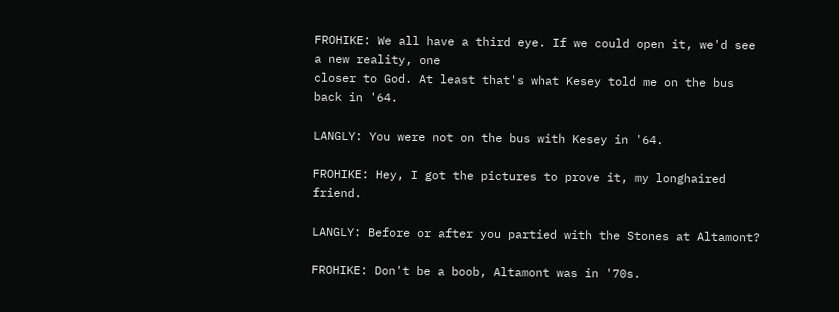FROHIKE: We all have a third eye. If we could open it, we'd see a new reality, one
closer to God. At least that's what Kesey told me on the bus back in '64.

LANGLY: You were not on the bus with Kesey in '64.

FROHIKE: Hey, I got the pictures to prove it, my longhaired friend.

LANGLY: Before or after you partied with the Stones at Altamont?

FROHIKE: Don't be a boob, Altamont was in '70s.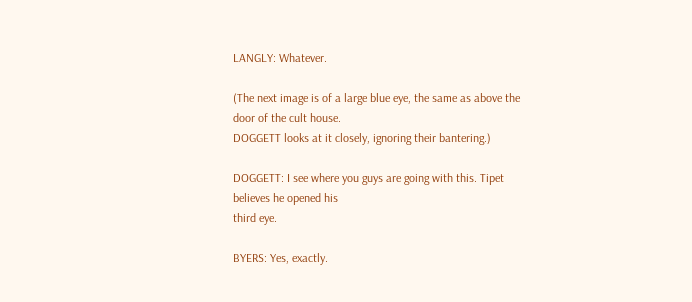LANGLY: Whatever.

(The next image is of a large blue eye, the same as above the door of the cult house.
DOGGETT looks at it closely, ignoring their bantering.)

DOGGETT: I see where you guys are going with this. Tipet believes he opened his
third eye.

BYERS: Yes, exactly.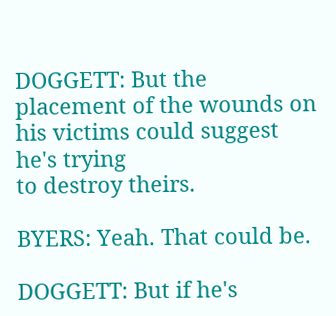DOGGETT: But the placement of the wounds on his victims could suggest he's trying
to destroy theirs.

BYERS: Yeah. That could be.

DOGGETT: But if he's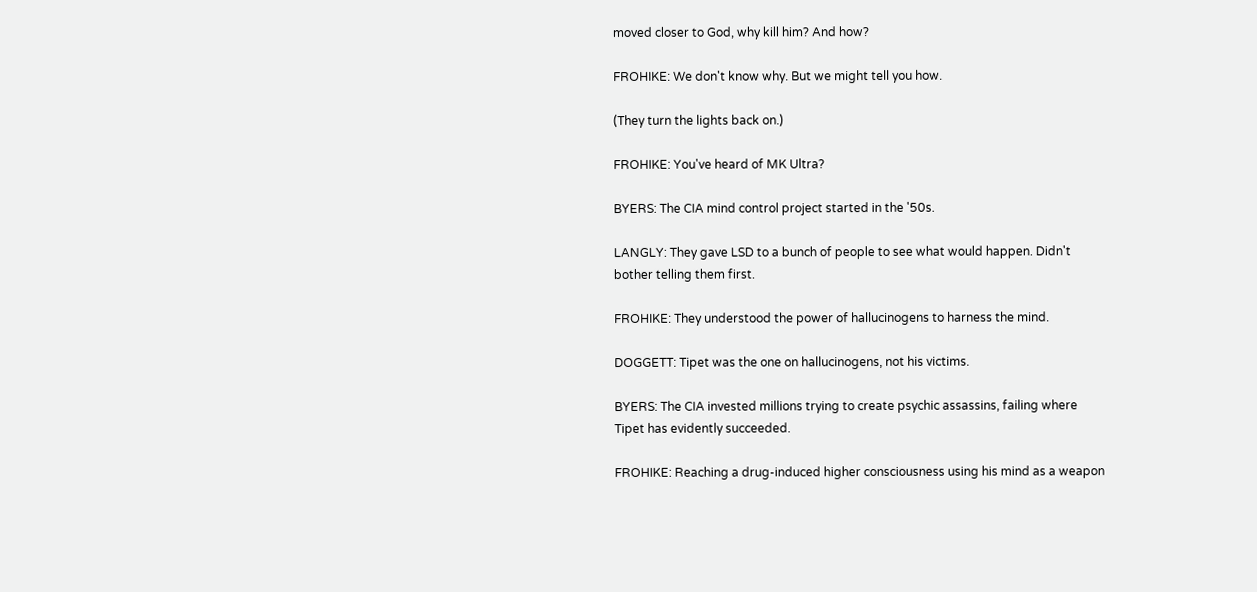moved closer to God, why kill him? And how?

FROHIKE: We don't know why. But we might tell you how.

(They turn the lights back on.)

FROHIKE: You've heard of MK Ultra?

BYERS: The CIA mind control project started in the '50s.

LANGLY: They gave LSD to a bunch of people to see what would happen. Didn't
bother telling them first.

FROHIKE: They understood the power of hallucinogens to harness the mind.

DOGGETT: Tipet was the one on hallucinogens, not his victims.

BYERS: The CIA invested millions trying to create psychic assassins, failing where
Tipet has evidently succeeded.

FROHIKE: Reaching a drug-induced higher consciousness using his mind as a weapon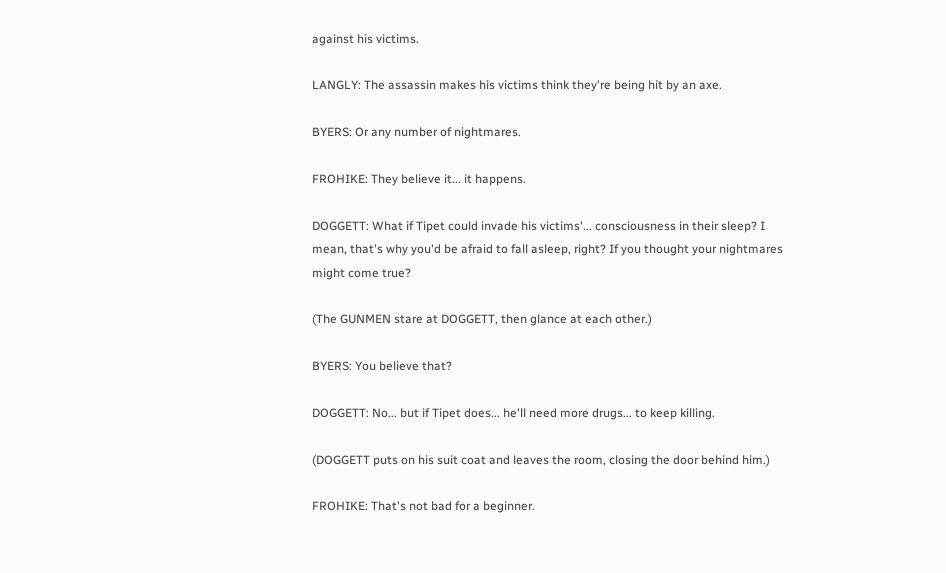against his victims.

LANGLY: The assassin makes his victims think they're being hit by an axe.

BYERS: Or any number of nightmares.

FROHIKE: They believe it... it happens.

DOGGETT: What if Tipet could invade his victims'... consciousness in their sleep? I
mean, that's why you'd be afraid to fall asleep, right? If you thought your nightmares
might come true?

(The GUNMEN stare at DOGGETT, then glance at each other.)

BYERS: You believe that?

DOGGETT: No... but if Tipet does... he'll need more drugs... to keep killing.

(DOGGETT puts on his suit coat and leaves the room, closing the door behind him.)

FROHIKE: That's not bad for a beginner.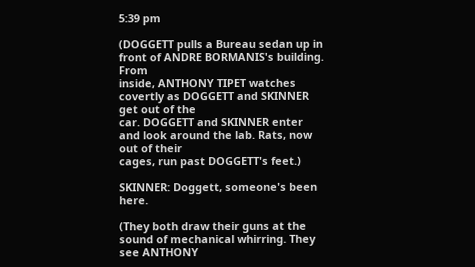5:39 pm

(DOGGETT pulls a Bureau sedan up in front of ANDRE BORMANIS's building. From
inside, ANTHONY TIPET watches covertly as DOGGETT and SKINNER get out of the
car. DOGGETT and SKINNER enter and look around the lab. Rats, now out of their
cages, run past DOGGETT's feet.)

SKINNER: Doggett, someone's been here.

(They both draw their guns at the sound of mechanical whirring. They see ANTHONY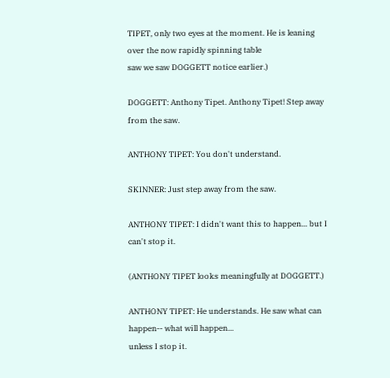TIPET, only two eyes at the moment. He is leaning over the now rapidly spinning table
saw we saw DOGGETT notice earlier.)

DOGGETT: Anthony Tipet. Anthony Tipet! Step away from the saw.

ANTHONY TIPET: You don't understand.

SKINNER: Just step away from the saw.

ANTHONY TIPET: I didn't want this to happen... but I can't stop it.

(ANTHONY TIPET looks meaningfully at DOGGETT.)

ANTHONY TIPET: He understands. He saw what can happen-- what will happen...
unless I stop it.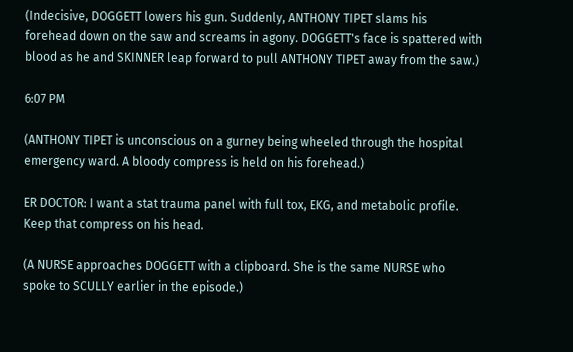(Indecisive, DOGGETT lowers his gun. Suddenly, ANTHONY TIPET slams his
forehead down on the saw and screams in agony. DOGGETT's face is spattered with
blood as he and SKINNER leap forward to pull ANTHONY TIPET away from the saw.)

6:07 PM

(ANTHONY TIPET is unconscious on a gurney being wheeled through the hospital
emergency ward. A bloody compress is held on his forehead.)

ER DOCTOR: I want a stat trauma panel with full tox, EKG, and metabolic profile.
Keep that compress on his head.

(A NURSE approaches DOGGETT with a clipboard. She is the same NURSE who
spoke to SCULLY earlier in the episode.)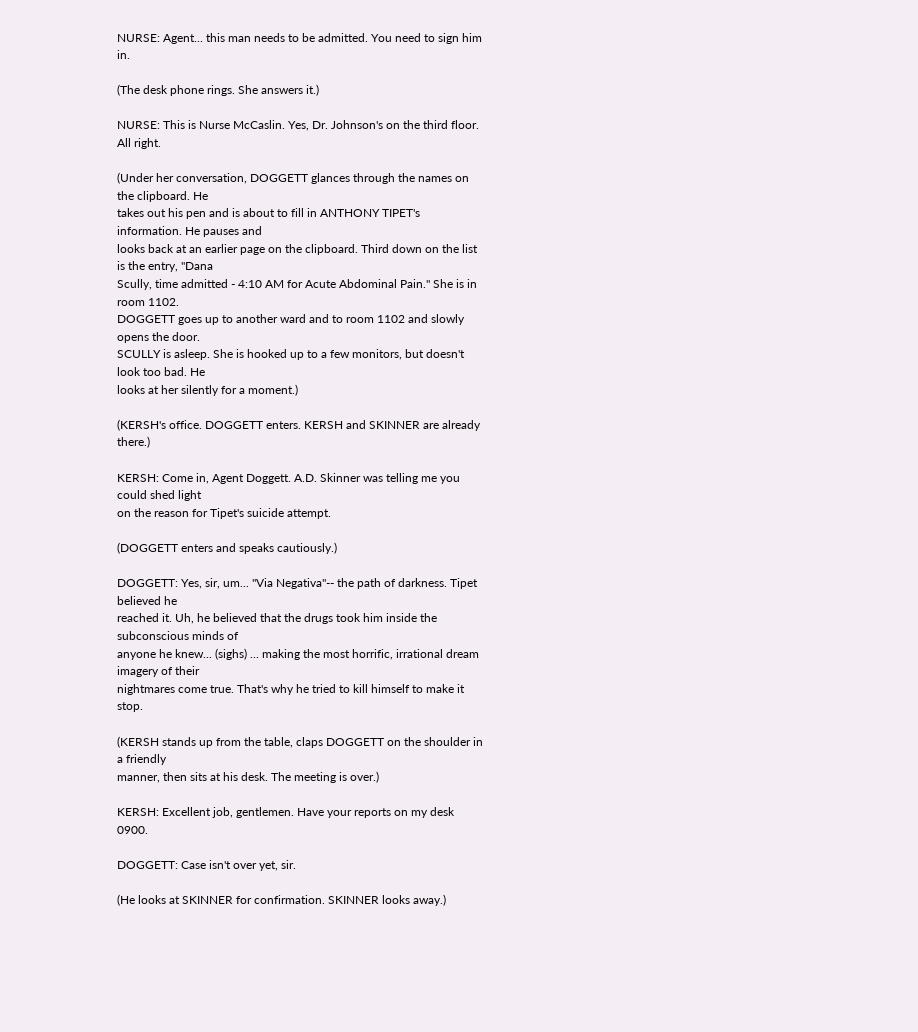NURSE: Agent... this man needs to be admitted. You need to sign him in.

(The desk phone rings. She answers it.)

NURSE: This is Nurse McCaslin. Yes, Dr. Johnson's on the third floor. All right.

(Under her conversation, DOGGETT glances through the names on the clipboard. He
takes out his pen and is about to fill in ANTHONY TIPET's information. He pauses and
looks back at an earlier page on the clipboard. Third down on the list is the entry, "Dana
Scully, time admitted - 4:10 AM for Acute Abdominal Pain." She is in room 1102.
DOGGETT goes up to another ward and to room 1102 and slowly opens the door.
SCULLY is asleep. She is hooked up to a few monitors, but doesn't look too bad. He
looks at her silently for a moment.)

(KERSH's office. DOGGETT enters. KERSH and SKINNER are already there.)

KERSH: Come in, Agent Doggett. A.D. Skinner was telling me you could shed light
on the reason for Tipet's suicide attempt.

(DOGGETT enters and speaks cautiously.)

DOGGETT: Yes, sir, um... "Via Negativa"-- the path of darkness. Tipet believed he
reached it. Uh, he believed that the drugs took him inside the subconscious minds of
anyone he knew... (sighs) ... making the most horrific, irrational dream imagery of their
nightmares come true. That's why he tried to kill himself to make it stop.

(KERSH stands up from the table, claps DOGGETT on the shoulder in a friendly
manner, then sits at his desk. The meeting is over.)

KERSH: Excellent job, gentlemen. Have your reports on my desk 0900.

DOGGETT: Case isn't over yet, sir.

(He looks at SKINNER for confirmation. SKINNER looks away.)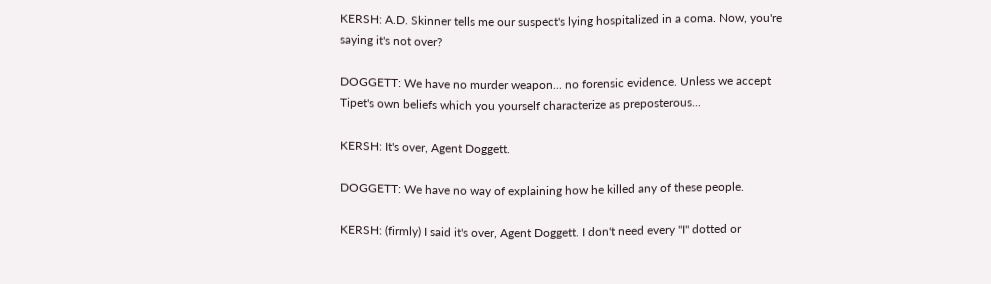KERSH: A.D. Skinner tells me our suspect's lying hospitalized in a coma. Now, you're
saying it's not over?

DOGGETT: We have no murder weapon... no forensic evidence. Unless we accept
Tipet's own beliefs which you yourself characterize as preposterous...

KERSH: It's over, Agent Doggett.

DOGGETT: We have no way of explaining how he killed any of these people.

KERSH: (firmly) I said it's over, Agent Doggett. I don't need every "I" dotted or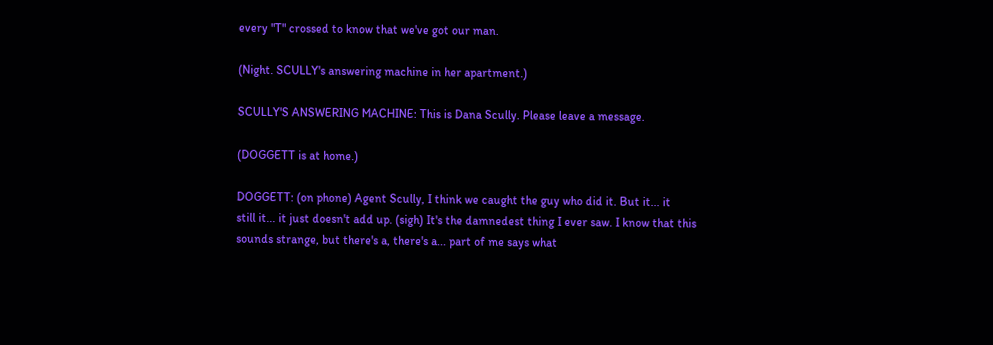every "T" crossed to know that we've got our man.

(Night. SCULLY's answering machine in her apartment.)

SCULLY'S ANSWERING MACHINE: This is Dana Scully. Please leave a message.

(DOGGETT is at home.)

DOGGETT: (on phone) Agent Scully, I think we caught the guy who did it. But it... it
still it... it just doesn't add up. (sigh) It's the damnedest thing I ever saw. I know that this
sounds strange, but there's a, there's a... part of me says what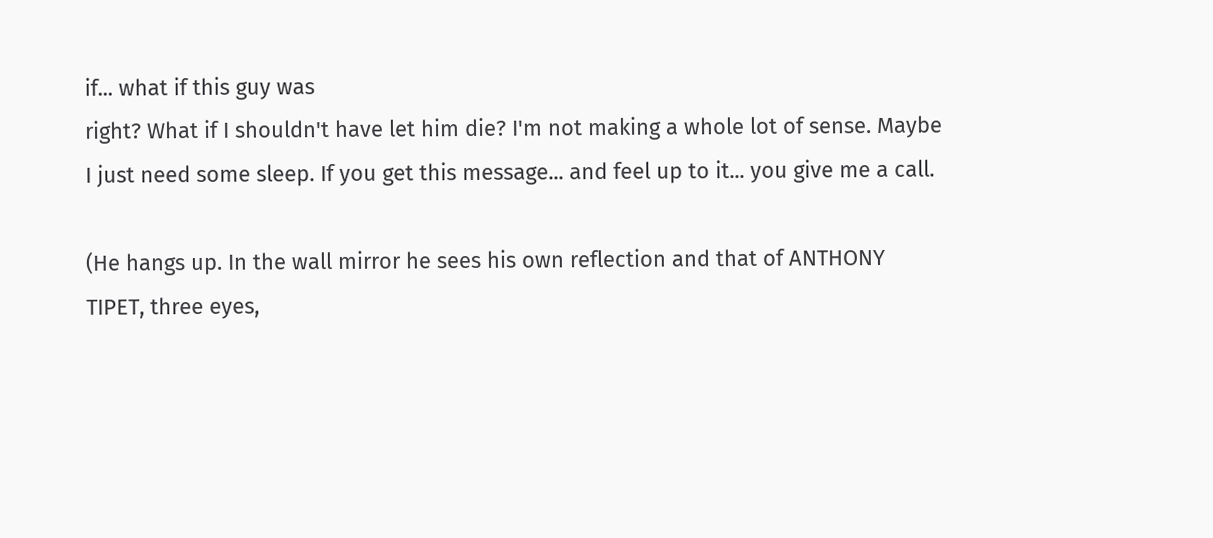if... what if this guy was
right? What if I shouldn't have let him die? I'm not making a whole lot of sense. Maybe
I just need some sleep. If you get this message... and feel up to it... you give me a call.

(He hangs up. In the wall mirror he sees his own reflection and that of ANTHONY
TIPET, three eyes,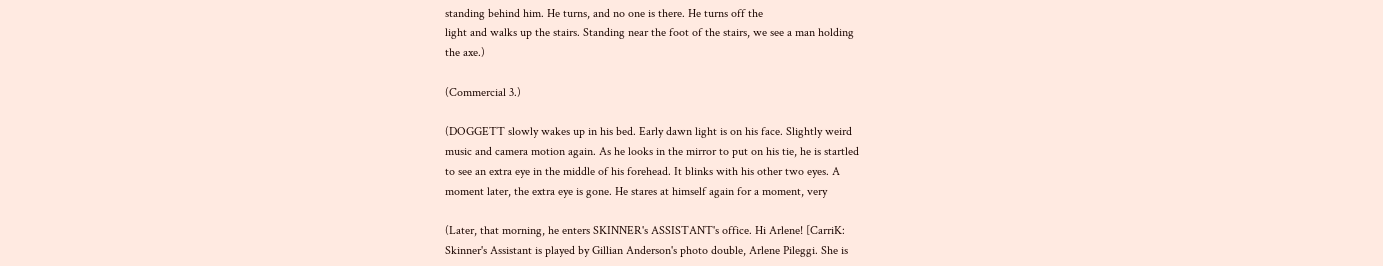standing behind him. He turns, and no one is there. He turns off the
light and walks up the stairs. Standing near the foot of the stairs, we see a man holding
the axe.)

(Commercial 3.)

(DOGGETT slowly wakes up in his bed. Early dawn light is on his face. Slightly weird
music and camera motion again. As he looks in the mirror to put on his tie, he is startled
to see an extra eye in the middle of his forehead. It blinks with his other two eyes. A
moment later, the extra eye is gone. He stares at himself again for a moment, very

(Later, that morning, he enters SKINNER's ASSISTANT's office. Hi Arlene! [CarriK:
Skinner's Assistant is played by Gillian Anderson's photo double, Arlene Pileggi. She is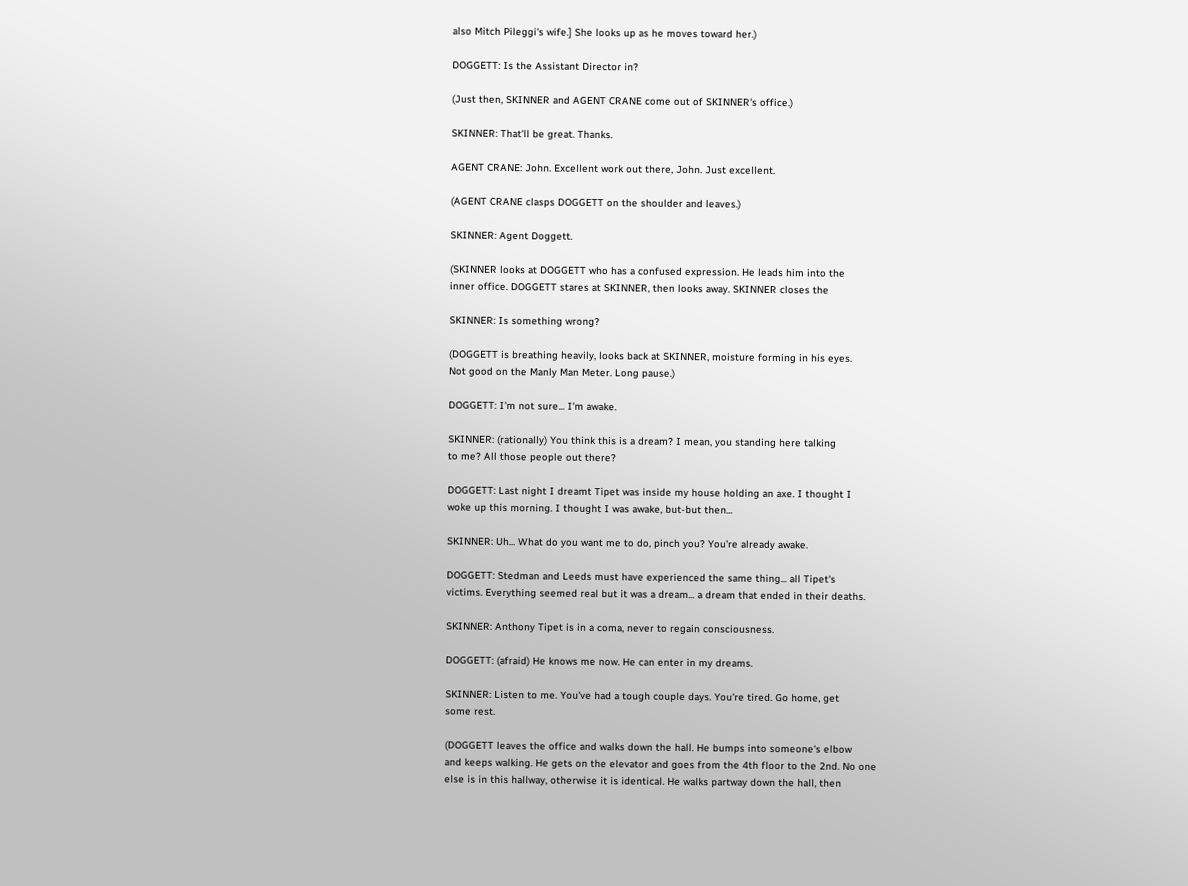also Mitch Pileggi's wife.] She looks up as he moves toward her.)

DOGGETT: Is the Assistant Director in?

(Just then, SKINNER and AGENT CRANE come out of SKINNER's office.)

SKINNER: That'll be great. Thanks.

AGENT CRANE: John. Excellent work out there, John. Just excellent.

(AGENT CRANE clasps DOGGETT on the shoulder and leaves.)

SKINNER: Agent Doggett.

(SKINNER looks at DOGGETT who has a confused expression. He leads him into the
inner office. DOGGETT stares at SKINNER, then looks away. SKINNER closes the

SKINNER: Is something wrong?

(DOGGETT is breathing heavily, looks back at SKINNER, moisture forming in his eyes.
Not good on the Manly Man Meter. Long pause.)

DOGGETT: I'm not sure... I'm awake.

SKINNER: (rationally) You think this is a dream? I mean, you standing here talking
to me? All those people out there?

DOGGETT: Last night I dreamt Tipet was inside my house holding an axe. I thought I
woke up this morning. I thought I was awake, but-but then...

SKINNER: Uh... What do you want me to do, pinch you? You're already awake.

DOGGETT: Stedman and Leeds must have experienced the same thing... all Tipet's
victims. Everything seemed real but it was a dream... a dream that ended in their deaths.

SKINNER: Anthony Tipet is in a coma, never to regain consciousness.

DOGGETT: (afraid) He knows me now. He can enter in my dreams.

SKINNER: Listen to me. You've had a tough couple days. You're tired. Go home, get
some rest.

(DOGGETT leaves the office and walks down the hall. He bumps into someone's elbow
and keeps walking. He gets on the elevator and goes from the 4th floor to the 2nd. No one
else is in this hallway, otherwise it is identical. He walks partway down the hall, then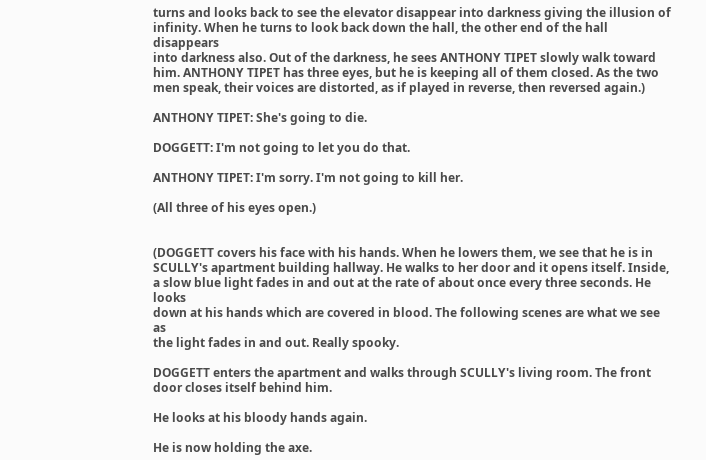turns and looks back to see the elevator disappear into darkness giving the illusion of
infinity. When he turns to look back down the hall, the other end of the hall disappears
into darkness also. Out of the darkness, he sees ANTHONY TIPET slowly walk toward
him. ANTHONY TIPET has three eyes, but he is keeping all of them closed. As the two
men speak, their voices are distorted, as if played in reverse, then reversed again.)

ANTHONY TIPET: She's going to die.

DOGGETT: I'm not going to let you do that.

ANTHONY TIPET: I'm sorry. I'm not going to kill her.

(All three of his eyes open.)


(DOGGETT covers his face with his hands. When he lowers them, we see that he is in
SCULLY's apartment building hallway. He walks to her door and it opens itself. Inside,
a slow blue light fades in and out at the rate of about once every three seconds. He looks
down at his hands which are covered in blood. The following scenes are what we see as
the light fades in and out. Really spooky.

DOGGETT enters the apartment and walks through SCULLY's living room. The front
door closes itself behind him.

He looks at his bloody hands again.

He is now holding the axe.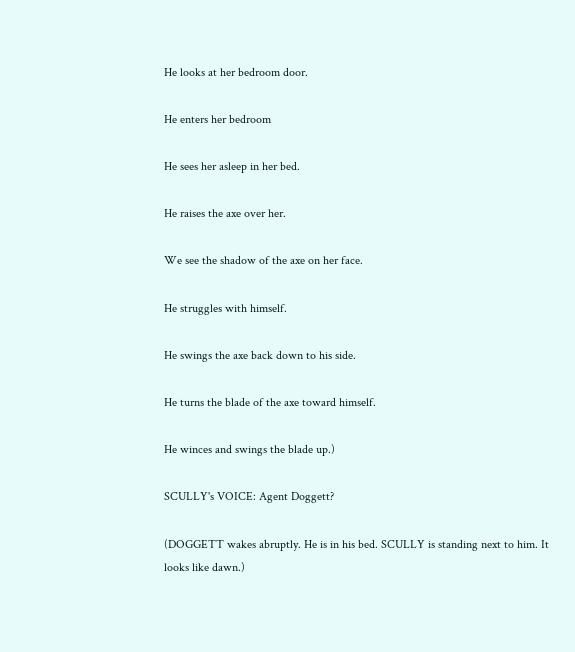He looks at her bedroom door.

He enters her bedroom

He sees her asleep in her bed.

He raises the axe over her.

We see the shadow of the axe on her face.

He struggles with himself.

He swings the axe back down to his side.

He turns the blade of the axe toward himself.

He winces and swings the blade up.)

SCULLY's VOICE: Agent Doggett?

(DOGGETT wakes abruptly. He is in his bed. SCULLY is standing next to him. It
looks like dawn.)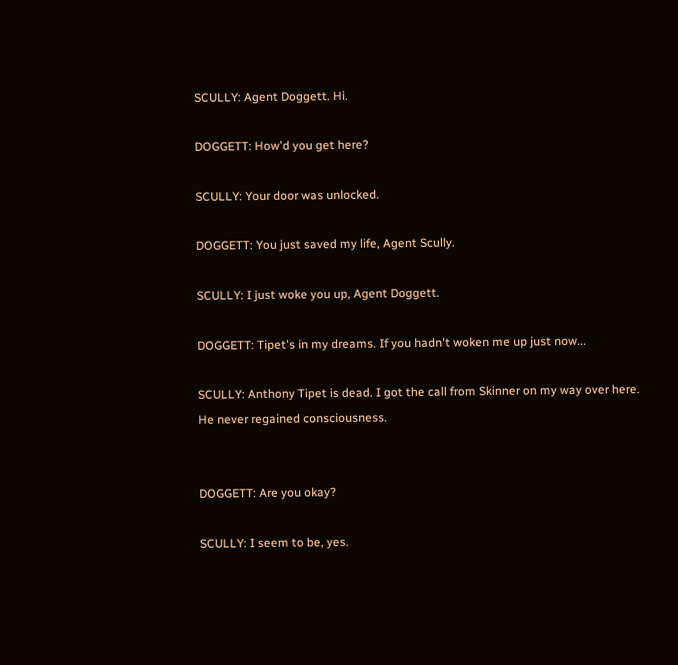SCULLY: Agent Doggett. Hi.

DOGGETT: How'd you get here?

SCULLY: Your door was unlocked.

DOGGETT: You just saved my life, Agent Scully.

SCULLY: I just woke you up, Agent Doggett.

DOGGETT: Tipet's in my dreams. If you hadn't woken me up just now...

SCULLY: Anthony Tipet is dead. I got the call from Skinner on my way over here.
He never regained consciousness.


DOGGETT: Are you okay?

SCULLY: I seem to be, yes.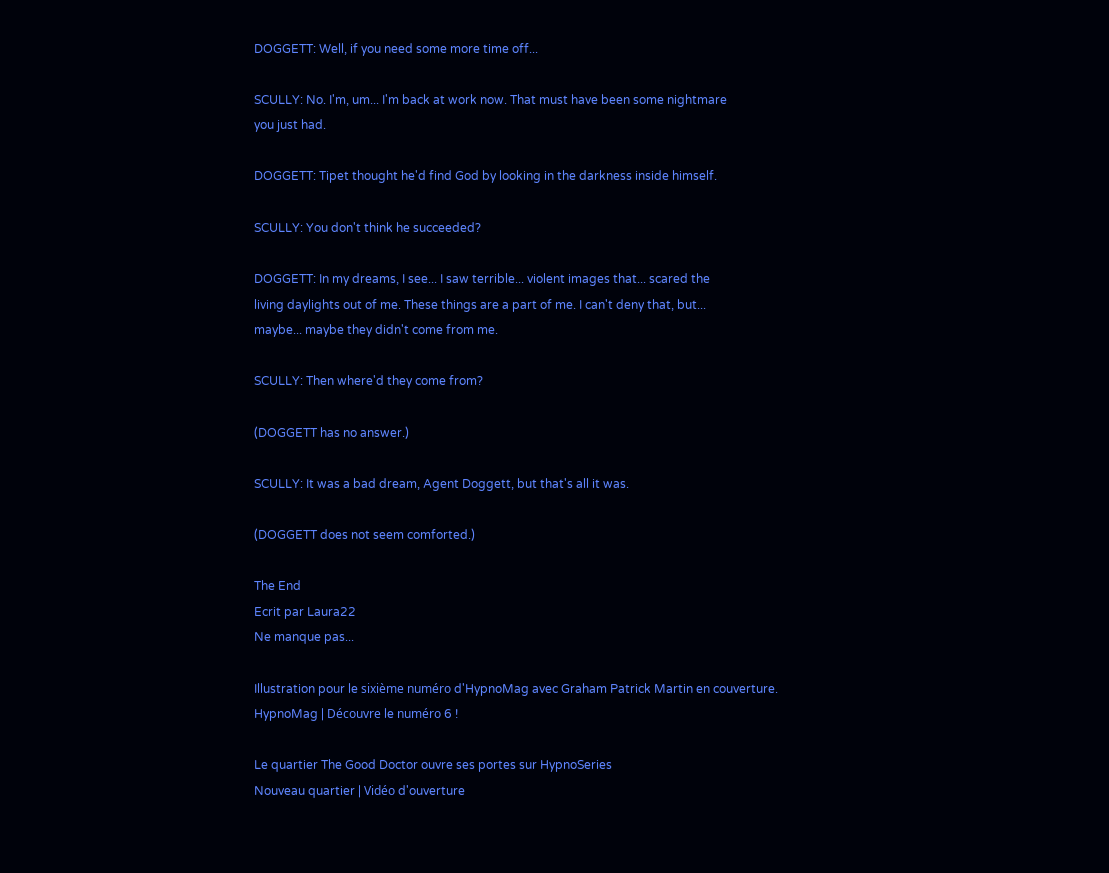DOGGETT: Well, if you need some more time off...

SCULLY: No. I'm, um... I'm back at work now. That must have been some nightmare
you just had.

DOGGETT: Tipet thought he'd find God by looking in the darkness inside himself.

SCULLY: You don't think he succeeded?

DOGGETT: In my dreams, I see... I saw terrible... violent images that... scared the
living daylights out of me. These things are a part of me. I can't deny that, but...
maybe... maybe they didn't come from me.

SCULLY: Then where'd they come from?

(DOGGETT has no answer.)

SCULLY: It was a bad dream, Agent Doggett, but that's all it was.

(DOGGETT does not seem comforted.)

The End
Ecrit par Laura22
Ne manque pas...

Illustration pour le sixième numéro d'HypnoMag avec Graham Patrick Martin en couverture.
HypnoMag | Découvre le numéro 6 !

Le quartier The Good Doctor ouvre ses portes sur HypnoSeries
Nouveau quartier | Vidéo d'ouverture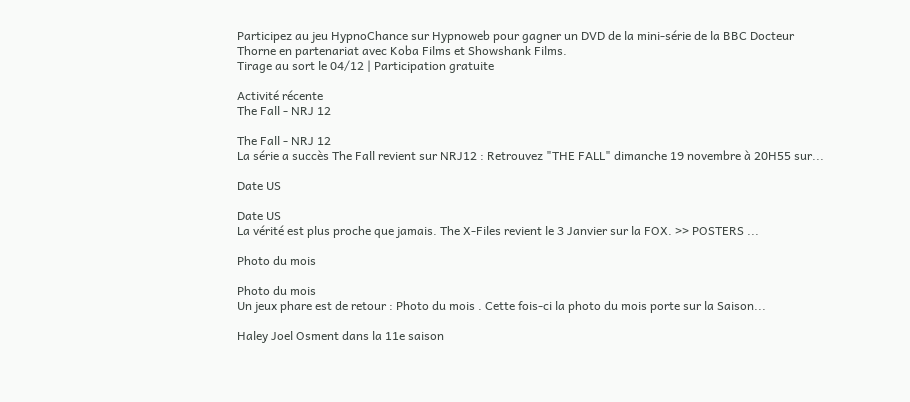Participez au jeu HypnoChance sur Hypnoweb pour gagner un DVD de la mini-série de la BBC Docteur Thorne en partenariat avec Koba Films et Showshank Films.
Tirage au sort le 04/12 | Participation gratuite

Activité récente
The Fall - NRJ 12

The Fall - NRJ 12
La série a succès The Fall revient sur NRJ12 : Retrouvez "THE FALL" dimanche 19 novembre à 20H55 sur...

Date US

Date US
La vérité est plus proche que jamais. The X-Files revient le 3 Janvier sur la FOX. >> POSTERS ...

Photo du mois

Photo du mois
Un jeux phare est de retour : Photo du mois . Cette fois-ci la photo du mois porte sur la Saison...

Haley Joel Osment dans la 11e saison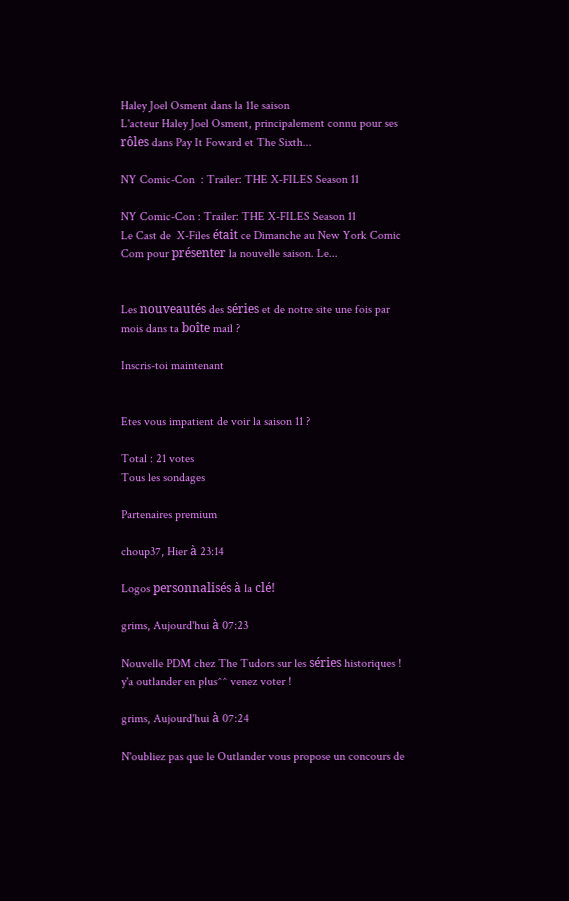Haley Joel Osment dans la 11e saison
L'acteur Haley Joel Osment, principalement connu pour ses rôles dans Pay It Foward et The Sixth...

NY Comic-Con  : Trailer: THE X-FILES Season 11

NY Comic-Con : Trailer: THE X-FILES Season 11
Le Cast de  X-Files était ce Dimanche au New York Comic Com pour présenter la nouvelle saison. Le...


Les nouveautés des séries et de notre site une fois par mois dans ta boîte mail ?

Inscris-toi maintenant


Etes vous impatient de voir la saison 11 ?

Total : 21 votes
Tous les sondages

Partenaires premium

choup37, Hier à 23:14

Logos personnalisés à la clé!

grims, Aujourd'hui à 07:23

Nouvelle PDM chez The Tudors sur les séries historiques ! y'a outlander en plus^^ venez voter !

grims, Aujourd'hui à 07:24

N'oubliez pas que le Outlander vous propose un concours de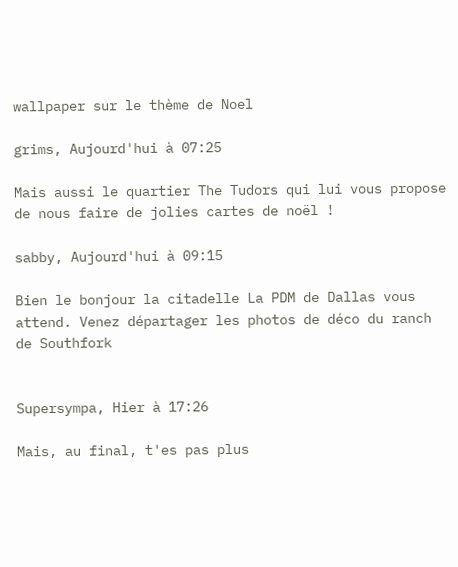wallpaper sur le thème de Noel

grims, Aujourd'hui à 07:25

Mais aussi le quartier The Tudors qui lui vous propose de nous faire de jolies cartes de noël !

sabby, Aujourd'hui à 09:15

Bien le bonjour la citadelle La PDM de Dallas vous attend. Venez départager les photos de déco du ranch de Southfork


Supersympa, Hier à 17:26

Mais, au final, t'es pas plus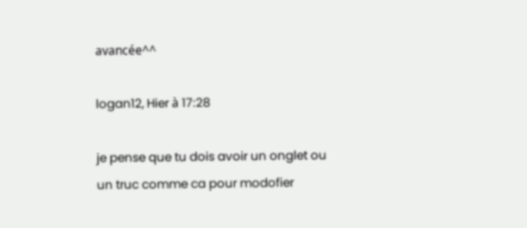avancée^^

logan12, Hier à 17:28

je pense que tu dois avoir un onglet ou un truc comme ca pour modofier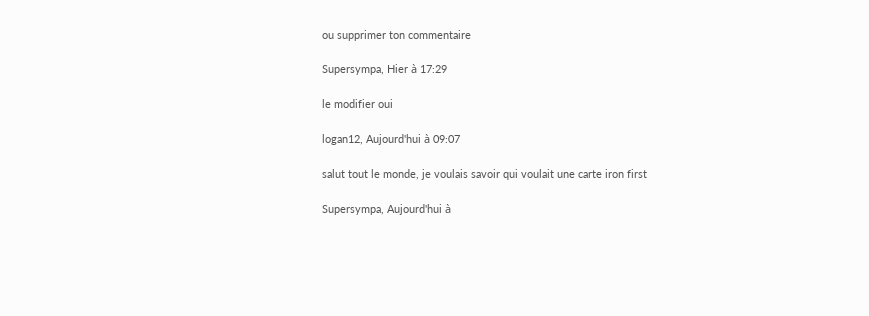ou supprimer ton commentaire

Supersympa, Hier à 17:29

le modifier oui

logan12, Aujourd'hui à 09:07

salut tout le monde, je voulais savoir qui voulait une carte iron first

Supersympa, Aujourd'hui à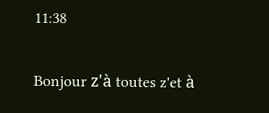11:38

Bonjour z'à toutes z'et à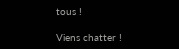tous !

Viens chatter !